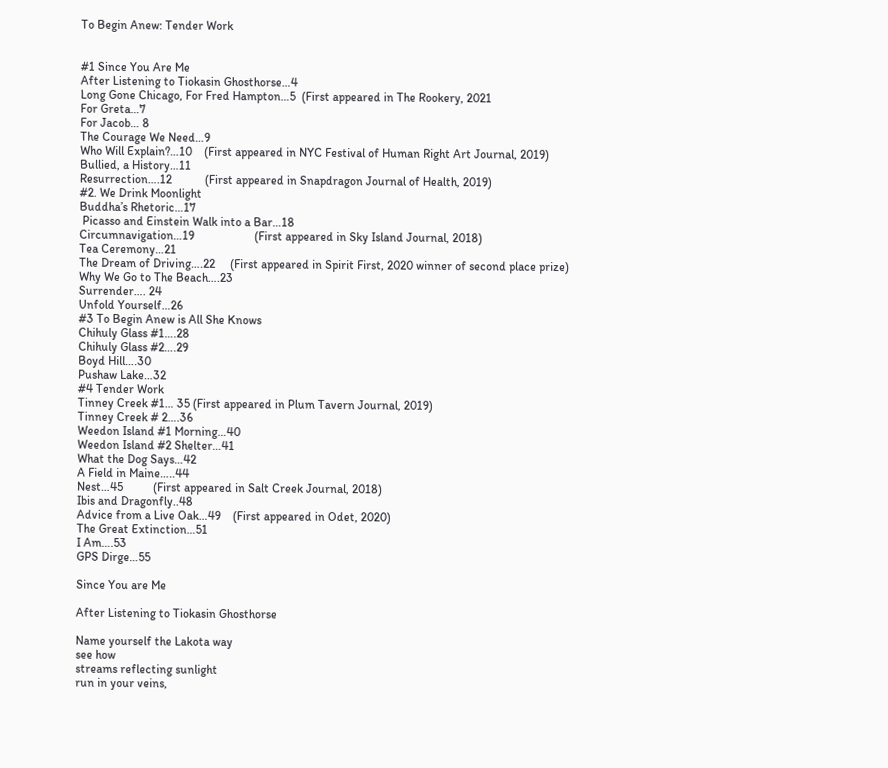To Begin Anew: Tender Work


#1 Since You Are Me
After Listening to Tiokasin Ghosthorse…4
Long Gone Chicago, For Fred Hampton…5  (First appeared in The Rookery, 2021
For Greta…7
For Jacob… 8
The Courage We Need…9
Who Will Explain?…10    (First appeared in NYC Festival of Human Right Art Journal, 2019)
Bullied, a History…11
Resurrection….12           (First appeared in Snapdragon Journal of Health, 2019)
#2. We Drink Moonlight
Buddha’s Rhetoric…17
 Picasso and Einstein Walk into a Bar…18
Circumnavigation…19                    (First appeared in Sky Island Journal, 2018)
Tea Ceremony…21
The Dream of Driving….22     (First appeared in Spirit First, 2020 winner of second place prize)
Why We Go to The Beach….23
Surrender…. 24
Unfold Yourself…26
#3 To Begin Anew is All She Knows
Chihuly Glass #1….28
Chihuly Glass #2….29
Boyd Hill….30
Pushaw Lake…32
#4 Tender Work
Tinney Creek #1… 35 (First appeared in Plum Tavern Journal, 2019)
Tinney Creek # 2….36
Weedon Island #1 Morning…40
Weedon Island #2 Shelter…41
What the Dog Says…42
A Field in Maine…..44
Nest…45          (First appeared in Salt Creek Journal, 2018)
Ibis and Dragonfly..48
Advice from a Live Oak…49    (First appeared in Odet, 2020)
The Great Extinction…51
I Am….53
GPS Dirge…55

Since You are Me

After Listening to Tiokasin Ghosthorse

Name yourself the Lakota way
see how
streams reflecting sunlight
run in your veins,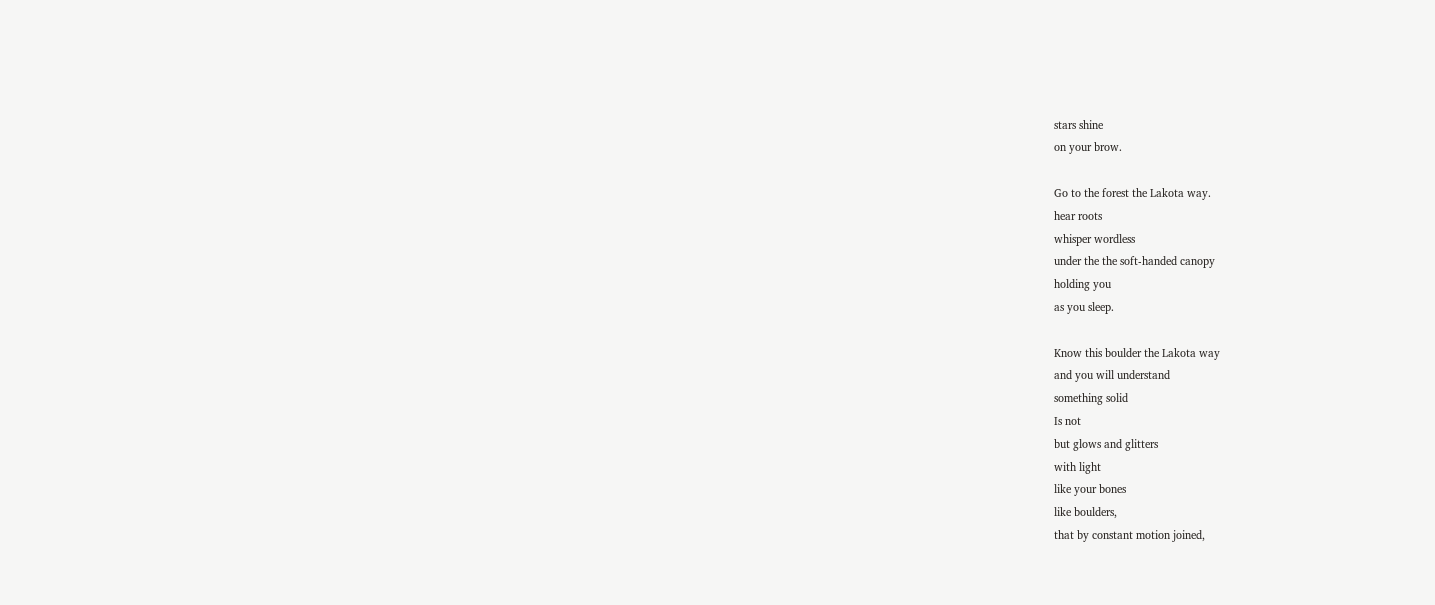stars shine
on your brow.

Go to the forest the Lakota way.
hear roots
whisper wordless
under the the soft-handed canopy
holding you
as you sleep.

Know this boulder the Lakota way
and you will understand
something solid
Is not
but glows and glitters
with light
like your bones
like boulders,
that by constant motion joined,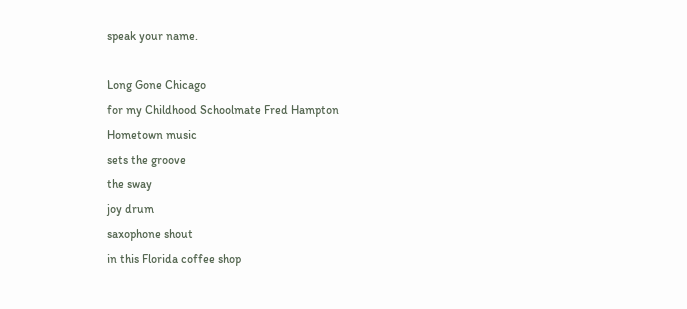speak your name.

Long Gone Chicago
for my Childhood Schoolmate Fred Hampton
Hometown music
sets the groove
the sway
joy drum
saxophone shout
in this Florida coffee shop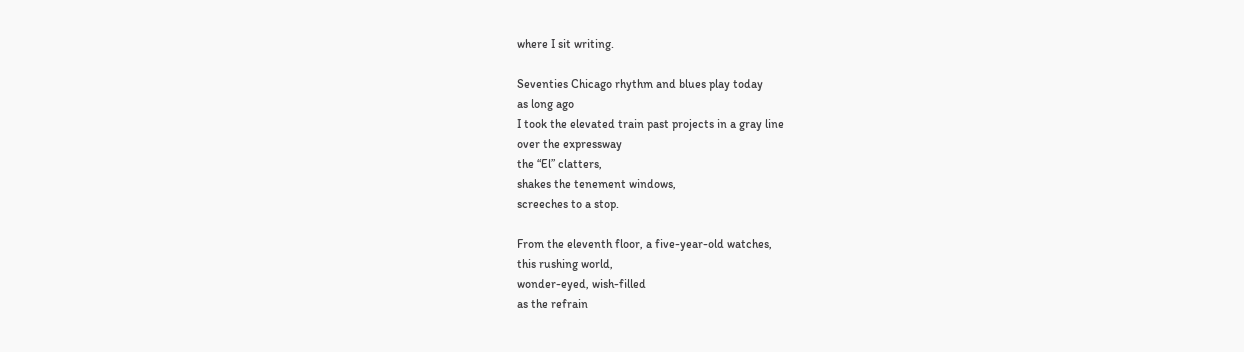where I sit writing.

Seventies Chicago rhythm and blues play today
as long ago
I took the elevated train past projects in a gray line
over the expressway
the “El” clatters,
shakes the tenement windows,
screeches to a stop.

From the eleventh floor, a five-year-old watches,
this rushing world,
wonder-eyed, wish-filled
as the refrain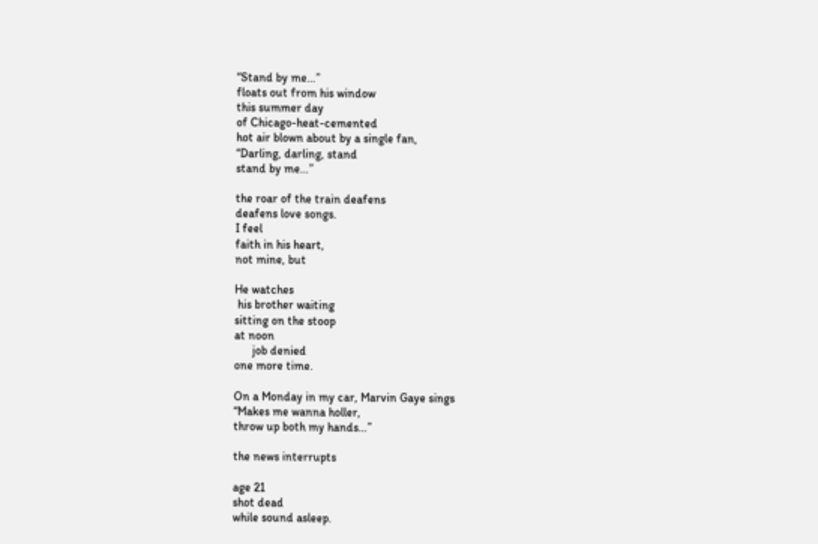“Stand by me…”
floats out from his window
this summer day
of Chicago-heat-cemented
hot air blown about by a single fan,
“Darling, darling, stand
stand by me…”

the roar of the train deafens
deafens love songs.
I feel
faith in his heart,
not mine, but

He watches
 his brother waiting
sitting on the stoop
at noon
      job denied
one more time.

On a Monday in my car, Marvin Gaye sings
“Makes me wanna holler,
throw up both my hands…”

the news interrupts

age 21
shot dead
while sound asleep.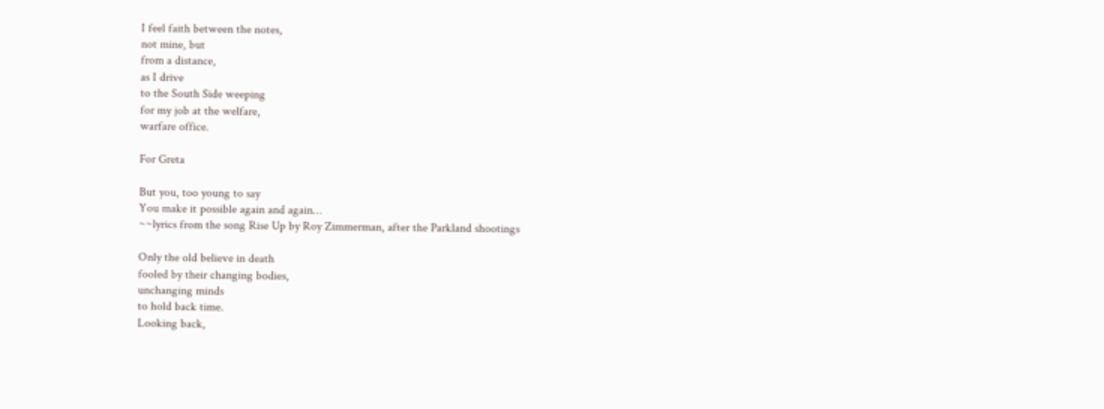I feel faith between the notes,
not mine, but
from a distance,
as I drive
to the South Side weeping
for my job at the welfare,
warfare office.

For Greta

But you, too young to say
You make it possible again and again…
~~lyrics from the song Rise Up by Roy Zimmerman, after the Parkland shootings

Only the old believe in death
fooled by their changing bodies,
unchanging minds
to hold back time.
Looking back,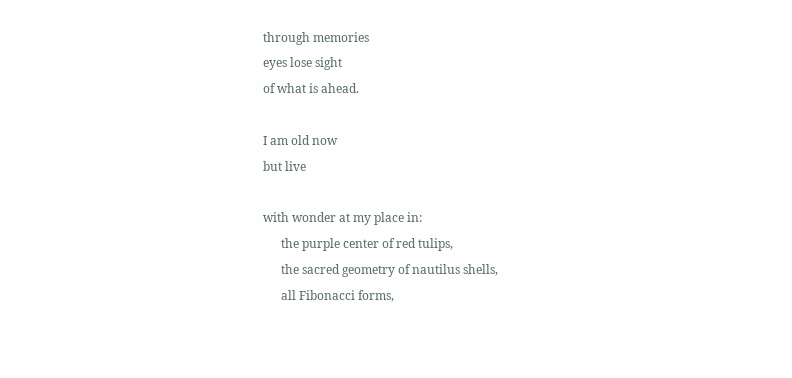through memories
eyes lose sight
of what is ahead.

I am old now
but live

with wonder at my place in:
      the purple center of red tulips,
      the sacred geometry of nautilus shells,
      all Fibonacci forms,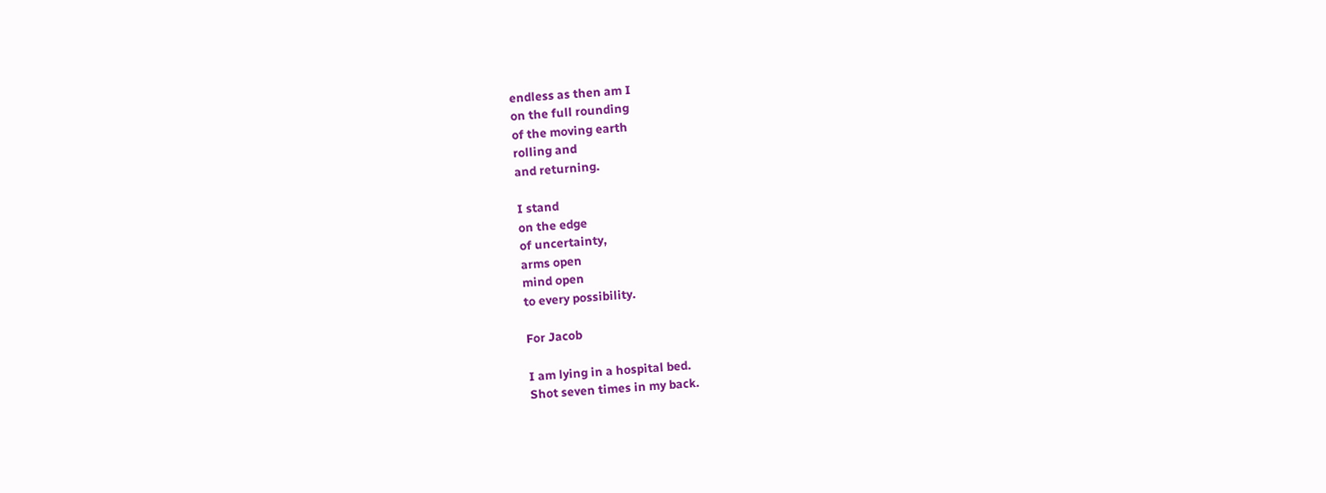endless as then am I
on the full rounding
of the moving earth
rolling and
and returning.

I stand
on the edge
of uncertainty,
arms open
mind open
to every possibility.

For Jacob

I am lying in a hospital bed.
Shot seven times in my back.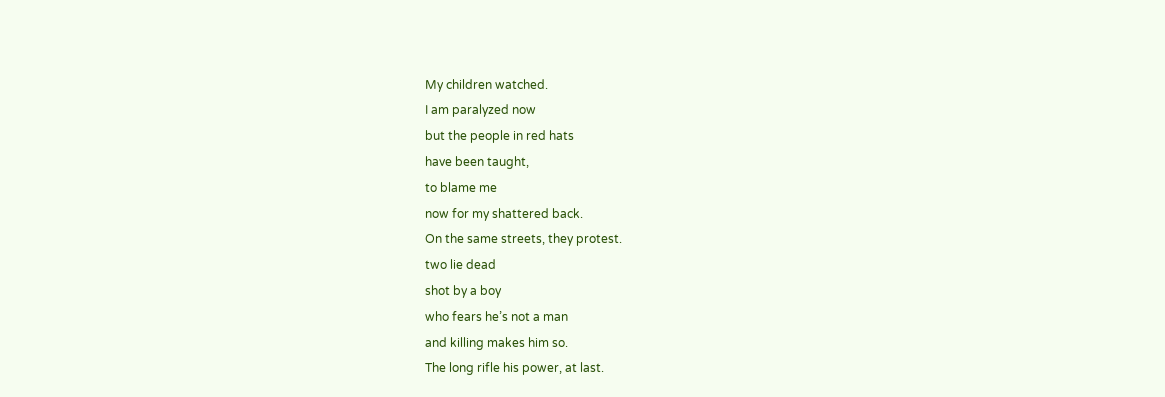My children watched.
I am paralyzed now
but the people in red hats
have been taught,
to blame me
now for my shattered back.
On the same streets, they protest.
two lie dead
shot by a boy
who fears he’s not a man
and killing makes him so.
The long rifle his power, at last.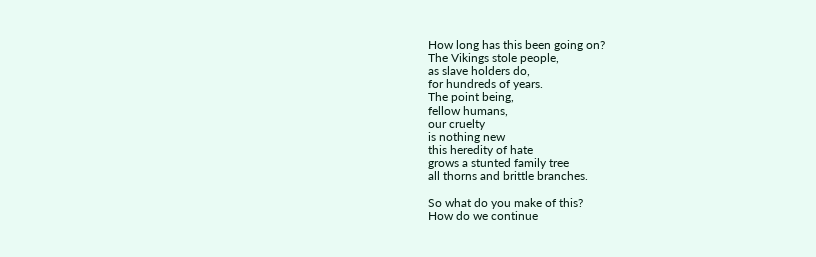How long has this been going on?
The Vikings stole people,
as slave holders do,
for hundreds of years.
The point being,
fellow humans,
our cruelty
is nothing new
this heredity of hate
grows a stunted family tree
all thorns and brittle branches.

So what do you make of this?
How do we continue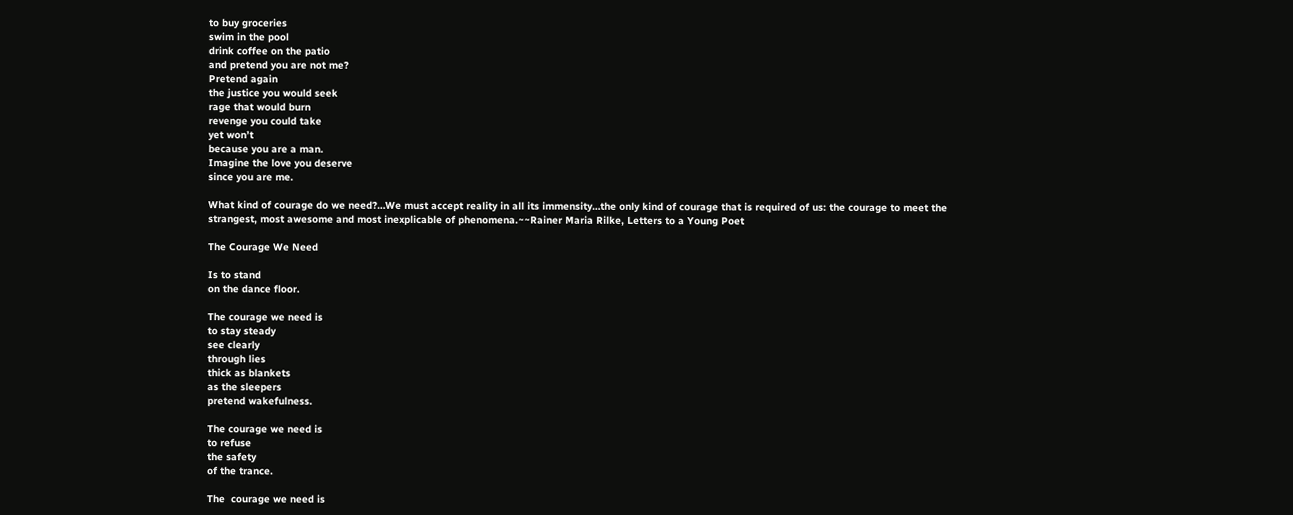to buy groceries
swim in the pool
drink coffee on the patio
and pretend you are not me?
Pretend again
the justice you would seek
rage that would burn
revenge you could take
yet won’t
because you are a man.
Imagine the love you deserve
since you are me.

What kind of courage do we need?…We must accept reality in all its immensity…the only kind of courage that is required of us: the courage to meet the strangest, most awesome and most inexplicable of phenomena.~~Rainer Maria Rilke, Letters to a Young Poet

The Courage We Need

Is to stand
on the dance floor.

The courage we need is
to stay steady
see clearly
through lies
thick as blankets
as the sleepers
pretend wakefulness.

The courage we need is
to refuse
the safety
of the trance.

The  courage we need is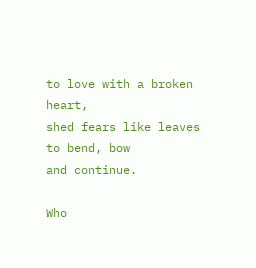to love with a broken heart,
shed fears like leaves
to bend, bow
and continue.

Who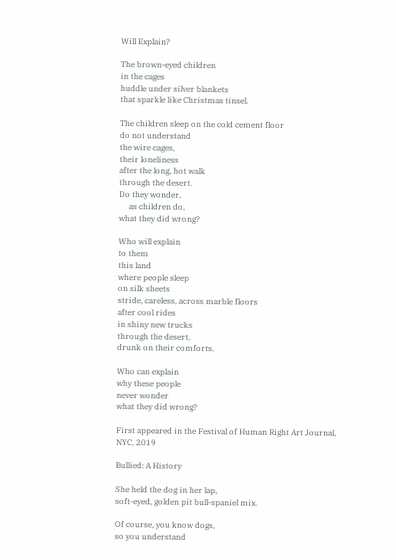Will Explain?

The brown-eyed children
in the cages
huddle under silver blankets
that sparkle like Christmas tinsel.

The children sleep on the cold cement floor
do not understand
the wire cages,
their loneliness
after the long, hot walk
through the desert.
Do they wonder,
     as children do,
what they did wrong?

Who will explain
to them
this land
where people sleep
on silk sheets
stride, careless, across marble floors
after cool rides
in shiny new trucks
through the desert,
drunk on their comforts.

Who can explain
why these people
never wonder
what they did wrong?

First appeared in the Festival of Human Right Art Journal, NYC, 2019

Bullied: A History

She held the dog in her lap,
soft-eyed, golden pit bull-spaniel mix.

Of course, you know dogs,
so you understand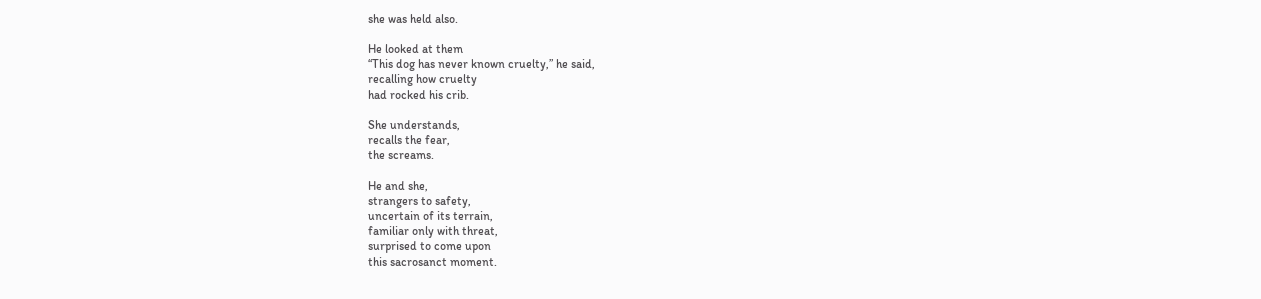she was held also.

He looked at them
“This dog has never known cruelty,” he said,
recalling how cruelty
had rocked his crib.

She understands,
recalls the fear,
the screams.

He and she,
strangers to safety,
uncertain of its terrain,
familiar only with threat,
surprised to come upon
this sacrosanct moment.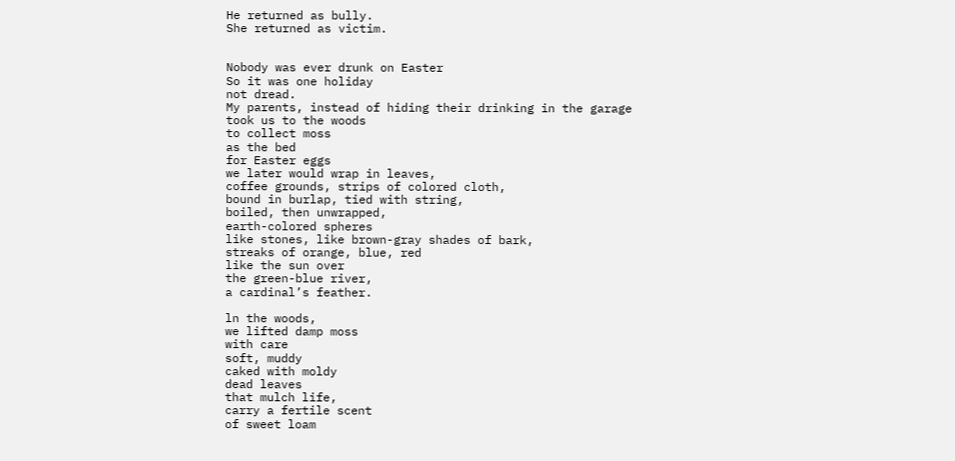He returned as bully.
She returned as victim.


Nobody was ever drunk on Easter
So it was one holiday
not dread.
My parents, instead of hiding their drinking in the garage
took us to the woods
to collect moss
as the bed
for Easter eggs
we later would wrap in leaves,
coffee grounds, strips of colored cloth,
bound in burlap, tied with string,
boiled, then unwrapped,
earth-colored spheres
like stones, like brown-gray shades of bark,
streaks of orange, blue, red
like the sun over
the green-blue river,
a cardinal’s feather.

ln the woods,
we lifted damp moss
with care
soft, muddy
caked with moldy
dead leaves
that mulch life,
carry a fertile scent
of sweet loam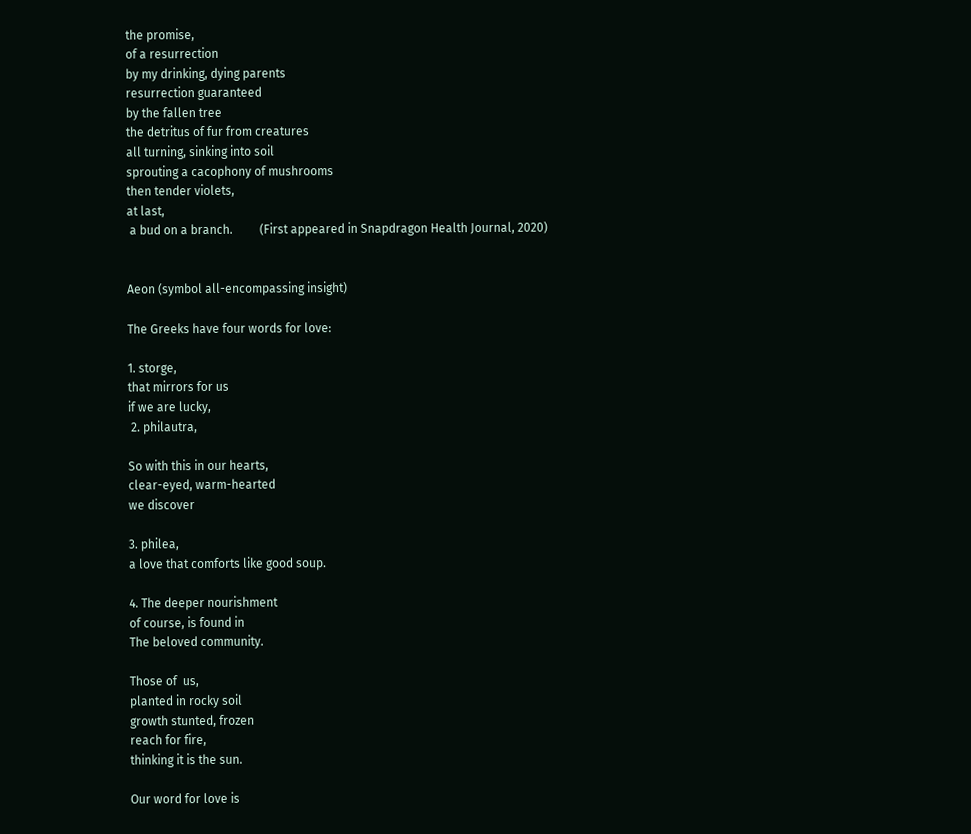the promise,
of a resurrection
by my drinking, dying parents
resurrection guaranteed
by the fallen tree
the detritus of fur from creatures
all turning, sinking into soil
sprouting a cacophony of mushrooms
then tender violets,
at last,
 a bud on a branch.         (First appeared in Snapdragon Health Journal, 2020)


Aeon (symbol all-encompassing insight)

The Greeks have four words for love:

1. storge,
that mirrors for us
if we are lucky,
 2. philautra,

So with this in our hearts,
clear-eyed, warm-hearted
we discover

3. philea,
a love that comforts like good soup.

4. The deeper nourishment
of course, is found in
The beloved community.

Those of  us,
planted in rocky soil
growth stunted, frozen
reach for fire,
thinking it is the sun.

Our word for love is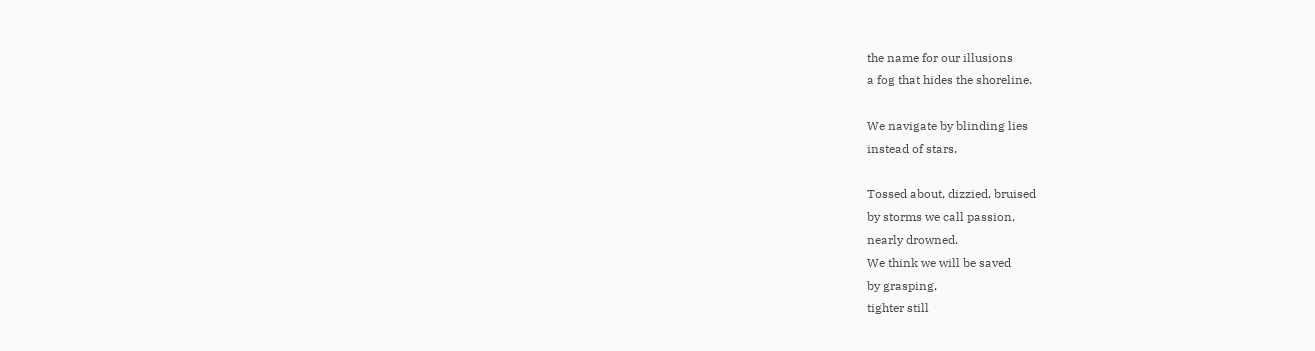the name for our illusions
a fog that hides the shoreline.

We navigate by blinding lies
instead of stars.

Tossed about, dizzied, bruised
by storms we call passion,
nearly drowned.
We think we will be saved
by grasping,
tighter still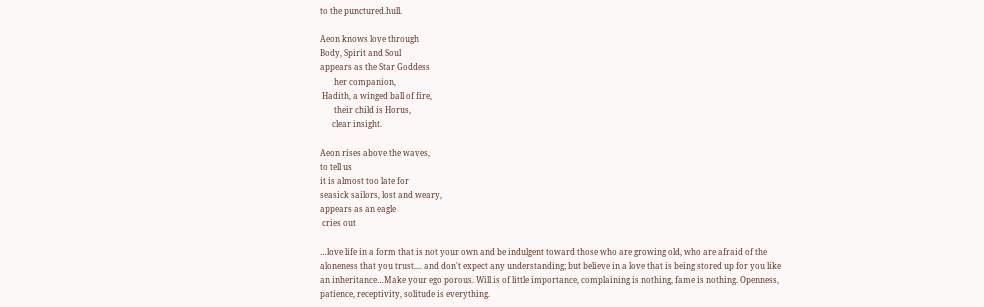to the punctured.hull.

Aeon knows love through
Body, Spirit and Soul
appears as the Star Goddess
       her companion,
 Hadith, a winged ball of fire,
       their child is Horus,
      clear insight.

Aeon rises above the waves,
to tell us
it is almost too late for
seasick sailors, lost and weary,
appears as an eagle
 cries out

…love life in a form that is not your own and be indulgent toward those who are growing old, who are afraid of the aloneness that you trust.... and don't expect any understanding; but believe in a love that is being stored up for you like an inheritance…Make your ego porous. Will is of little importance, complaining is nothing, fame is nothing. Openness, patience, receptivity, solitude is everything.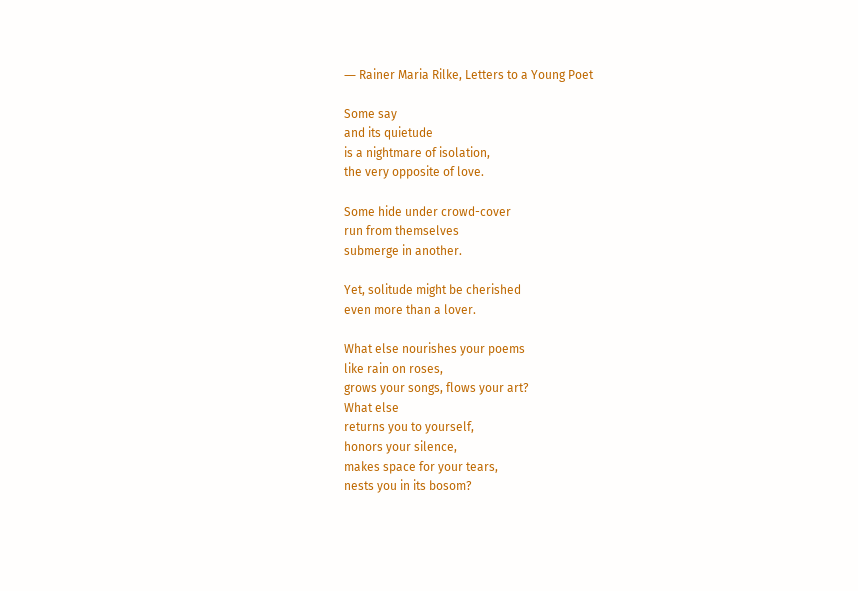― Rainer Maria Rilke, Letters to a Young Poet

Some say
and its quietude
is a nightmare of isolation,
the very opposite of love.

Some hide under crowd-cover
run from themselves
submerge in another.

Yet, solitude might be cherished
even more than a lover.

What else nourishes your poems
like rain on roses,
grows your songs, flows your art?
What else
returns you to yourself,
honors your silence,
makes space for your tears,
nests you in its bosom?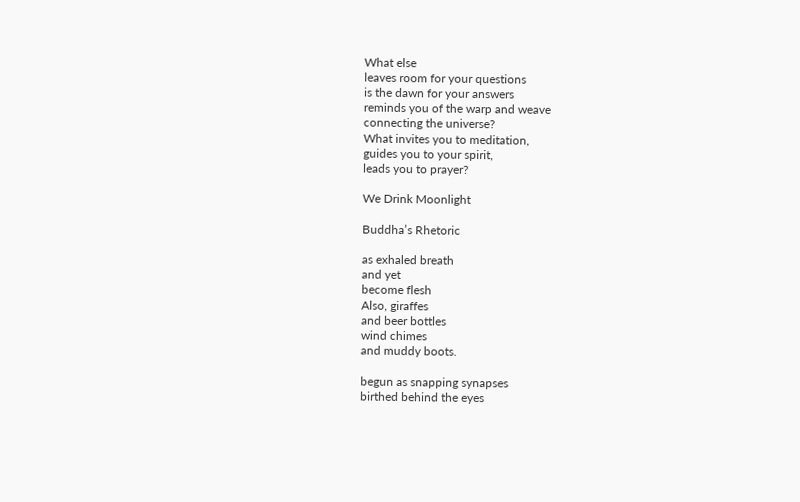What else
leaves room for your questions
is the dawn for your answers
reminds you of the warp and weave
connecting the universe?
What invites you to meditation,
guides you to your spirit,
leads you to prayer?

We Drink Moonlight

Buddha’s Rhetoric

as exhaled breath
and yet
become flesh
Also, giraffes
and beer bottles
wind chimes
and muddy boots.

begun as snapping synapses
birthed behind the eyes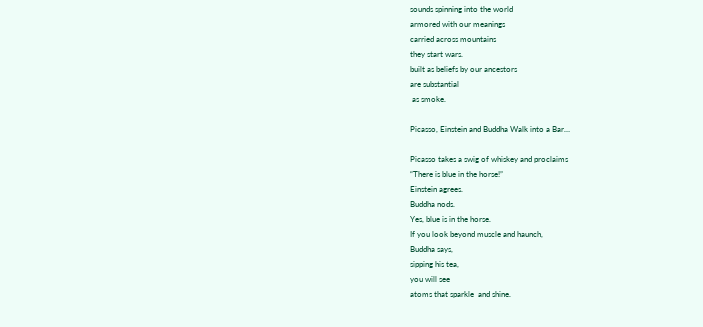sounds spinning into the world
armored with our meanings
carried across mountains
they start wars.
built as beliefs by our ancestors
are substantial
 as smoke.

Picasso, Einstein and Buddha Walk into a Bar…

Picasso takes a swig of whiskey and proclaims
“There is blue in the horse!”
Einstein agrees.
Buddha nods.
Yes, blue is in the horse.
If you look beyond muscle and haunch,
Buddha says,
sipping his tea,
you will see
atoms that sparkle  and shine.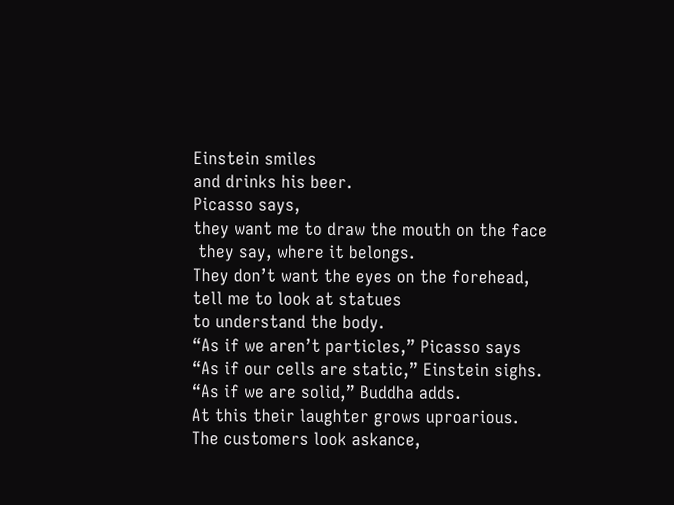Einstein smiles
and drinks his beer.
Picasso says,
they want me to draw the mouth on the face
 they say, where it belongs.
They don’t want the eyes on the forehead,
tell me to look at statues
to understand the body.
“As if we aren’t particles,” Picasso says
“As if our cells are static,” Einstein sighs.
“As if we are solid,” Buddha adds.
At this their laughter grows uproarious.
The customers look askance,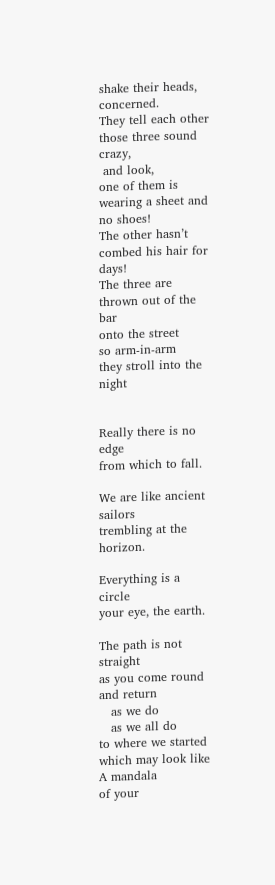shake their heads, concerned.
They tell each other those three sound crazy,
 and look,
one of them is wearing a sheet and no shoes!
The other hasn’t combed his hair for days!
The three are thrown out of the bar
onto the street
so arm-in-arm
they stroll into the night


Really there is no edge
from which to fall.

We are like ancient sailors
trembling at the horizon.

Everything is a circle
your eye, the earth.

The path is not straight
as you come round
and return
   as we do
   as we all do
to where we started
which may look like
A mandala
of your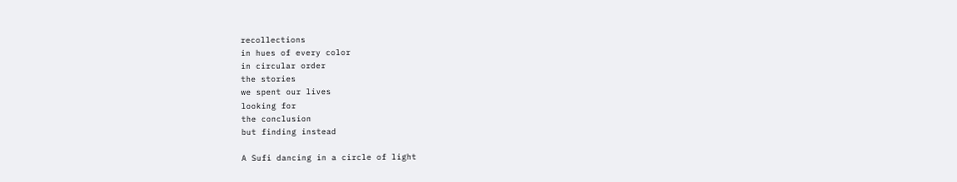recollections
in hues of every color
in circular order
the stories
we spent our lives
looking for
the conclusion
but finding instead

A Sufi dancing in a circle of light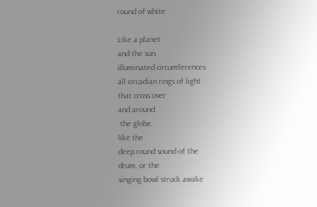round of white

Like a planet
and the sun
illuminated circumferences
all circadian rings of light
that cross over
and around
 the globe.
like the
deep round sound of the
drum, or the
singing bowl struck awake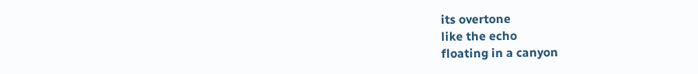its overtone
like the echo
floating in a canyon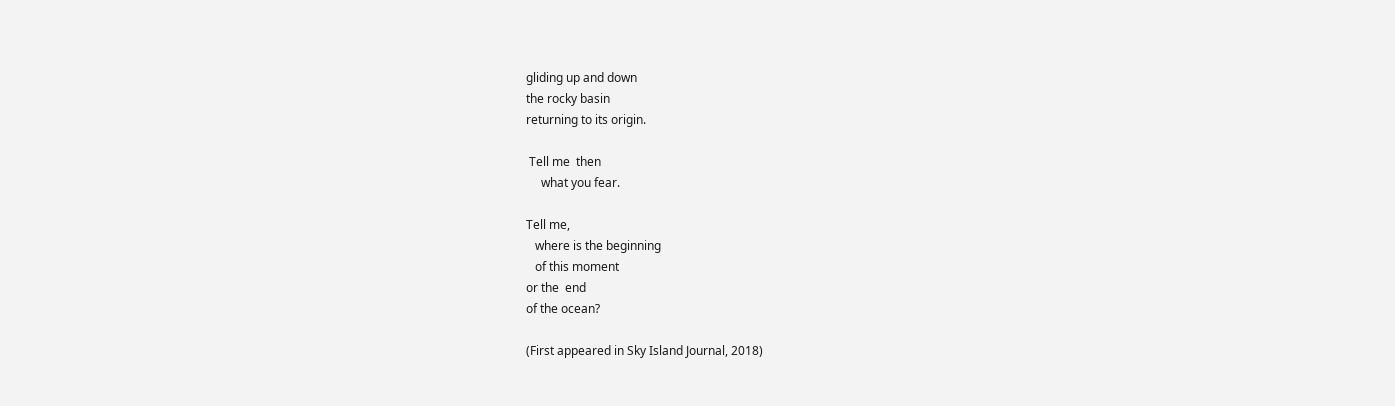gliding up and down
the rocky basin
returning to its origin.

 Tell me  then
     what you fear.

Tell me,
   where is the beginning
   of this moment
or the  end
of the ocean?

(First appeared in Sky Island Journal, 2018)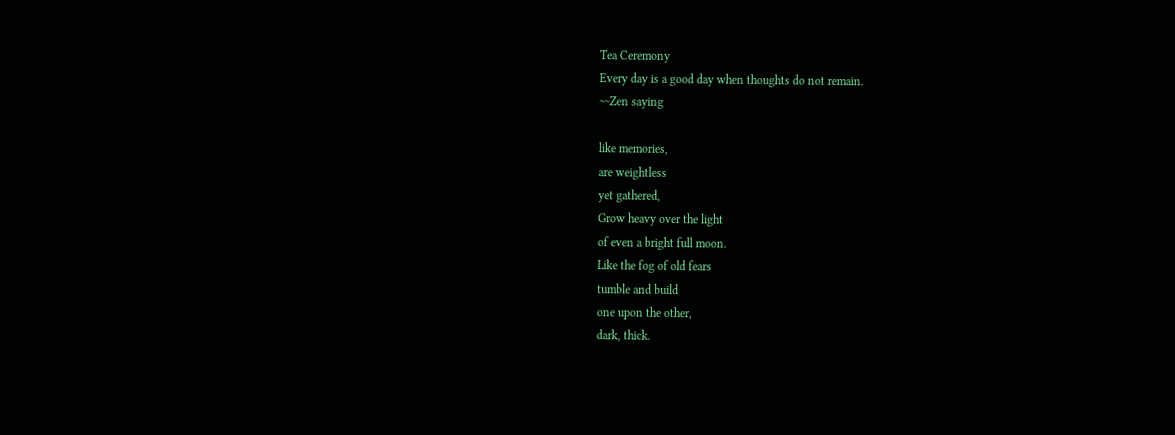Tea Ceremony
Every day is a good day when thoughts do not remain.
~~Zen saying

like memories,
are weightless
yet gathered,
Grow heavy over the light
of even a bright full moon.
Like the fog of old fears
tumble and build
one upon the other,
dark, thick.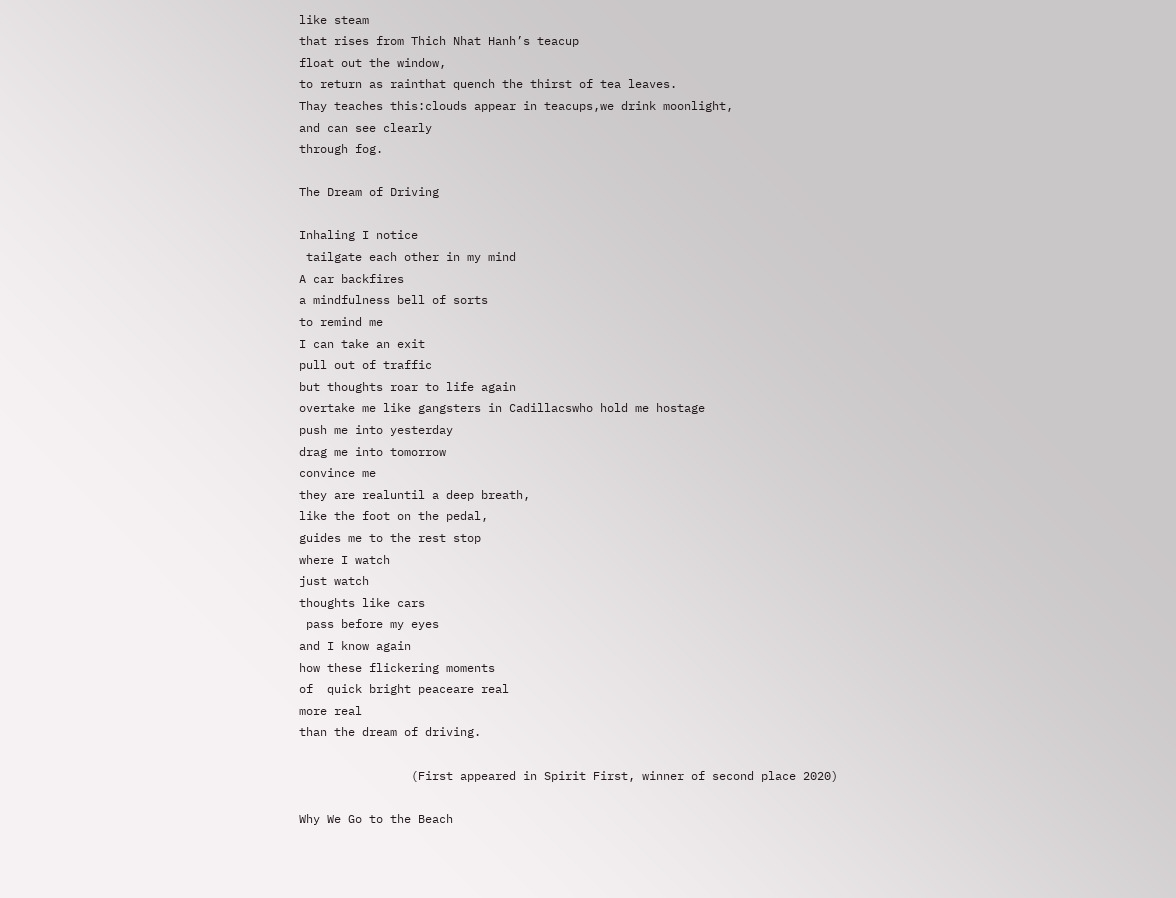like steam
that rises from Thich Nhat Hanh’s teacup
float out the window,
to return as rainthat quench the thirst of tea leaves.
Thay teaches this:clouds appear in teacups,we drink moonlight,
and can see clearly
through fog.

The Dream of Driving

Inhaling I notice
 tailgate each other in my mind
A car backfires
a mindfulness bell of sorts
to remind me
I can take an exit
pull out of traffic
but thoughts roar to life again
overtake me like gangsters in Cadillacswho hold me hostage
push me into yesterday
drag me into tomorrow
convince me
they are realuntil a deep breath,
like the foot on the pedal,
guides me to the rest stop
where I watch
just watch
thoughts like cars
 pass before my eyes
and I know again
how these flickering moments
of  quick bright peaceare real
more real
than the dream of driving.

                (First appeared in Spirit First, winner of second place 2020)

Why We Go to the Beach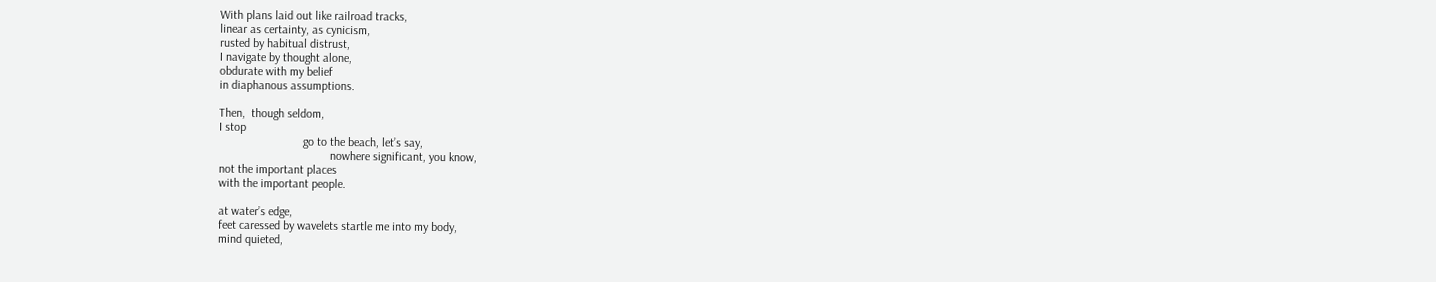With plans laid out like railroad tracks,
linear as certainty, as cynicism,
rusted by habitual distrust,
I navigate by thought alone,
obdurate with my belief
in diaphanous assumptions.

Then,  though seldom,
I stop
                            go to the beach, let’s say,
                                     nowhere significant, you know,
not the important places
with the important people.

at water’s edge,
feet caressed by wavelets startle me into my body,
mind quieted,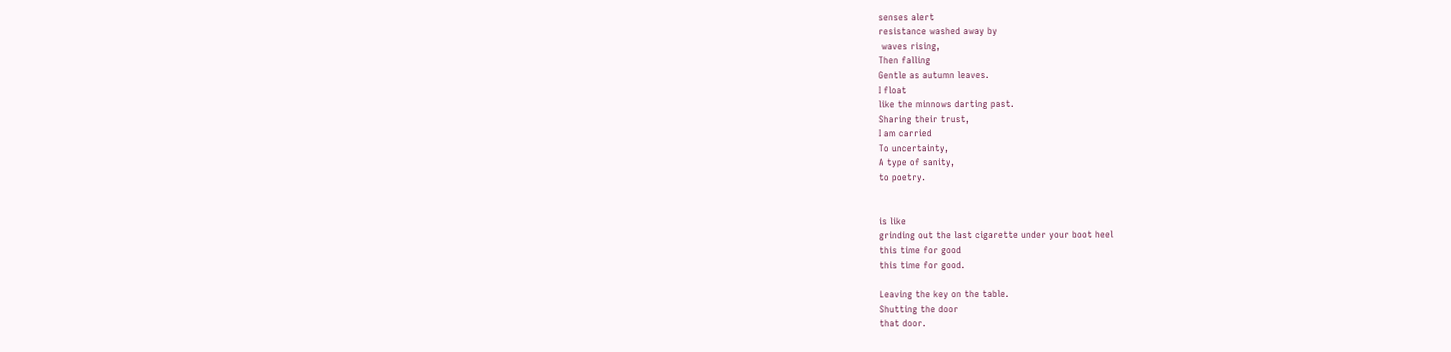senses alert
resistance washed away by
 waves rising,
Then falling
Gentle as autumn leaves.
I float
like the minnows darting past.
Sharing their trust,
I am carried
To uncertainty,
A type of sanity,
to poetry.


is like
grinding out the last cigarette under your boot heel
this time for good
this time for good.

Leaving the key on the table.
Shutting the door
that door.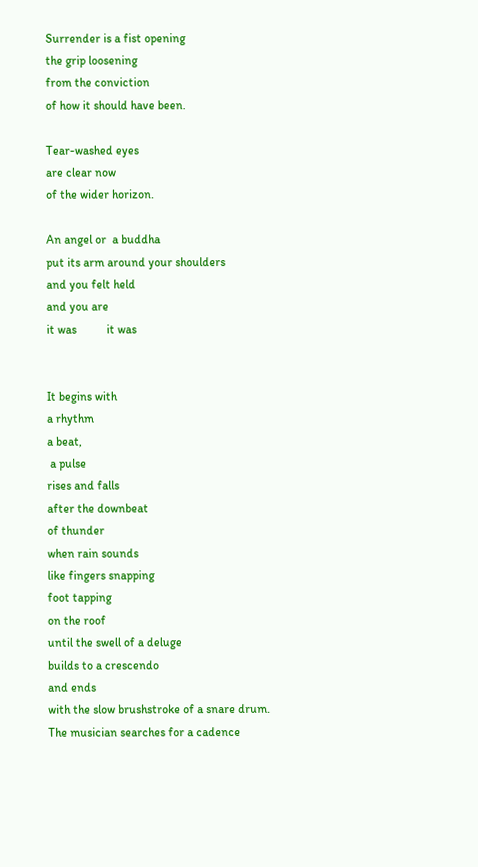Surrender is a fist opening
the grip loosening
from the conviction
of how it should have been.

Tear-washed eyes
are clear now
of the wider horizon.

An angel or  a buddha
put its arm around your shoulders
and you felt held
and you are
it was          it was


It begins with
a rhythm
a beat,
 a pulse
rises and falls
after the downbeat
of thunder
when rain sounds
like fingers snapping
foot tapping
on the roof
until the swell of a deluge
builds to a crescendo
and ends
with the slow brushstroke of a snare drum.
The musician searches for a cadence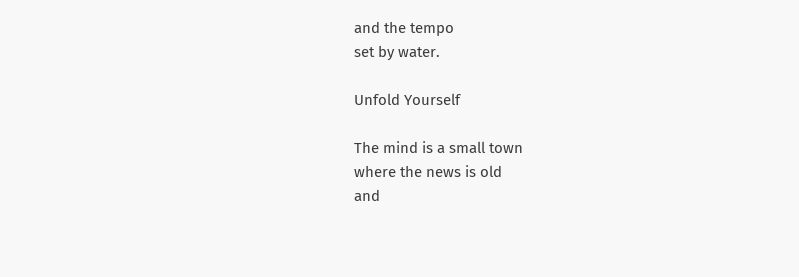and the tempo
set by water.

Unfold Yourself

The mind is a small town
where the news is old
and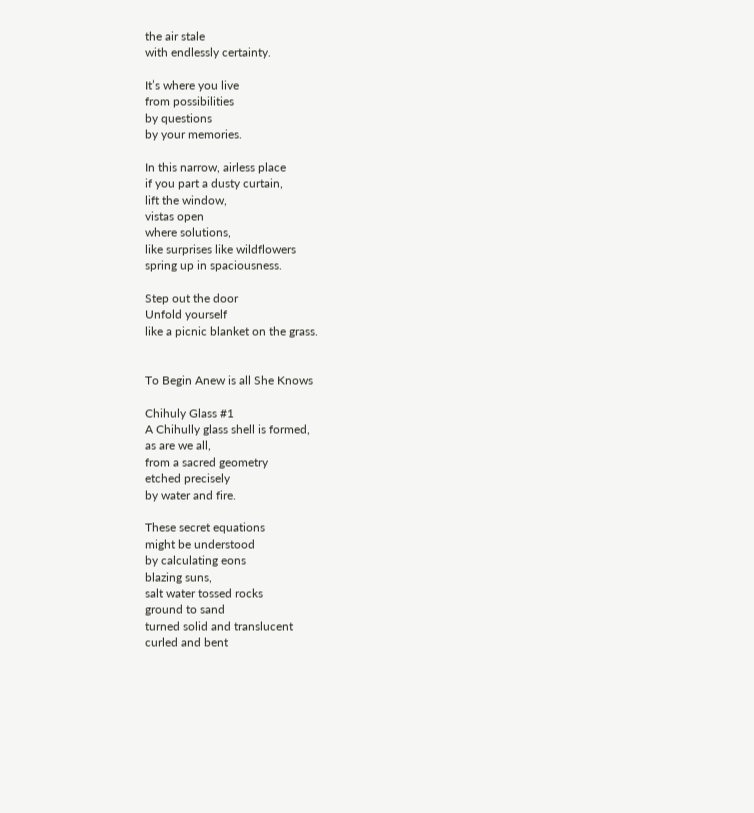the air stale
with endlessly certainty.

It’s where you live
from possibilities
by questions
by your memories.

In this narrow, airless place
if you part a dusty curtain,
lift the window,
vistas open
where solutions,
like surprises like wildflowers
spring up in spaciousness.

Step out the door
Unfold yourself
like a picnic blanket on the grass.


To Begin Anew is all She Knows

Chihuly Glass #1
A Chihully glass shell is formed,
as are we all,
from a sacred geometry
etched precisely
by water and fire.

These secret equations
might be understood
by calculating eons
blazing suns,
salt water tossed rocks
ground to sand
turned solid and translucent
curled and bent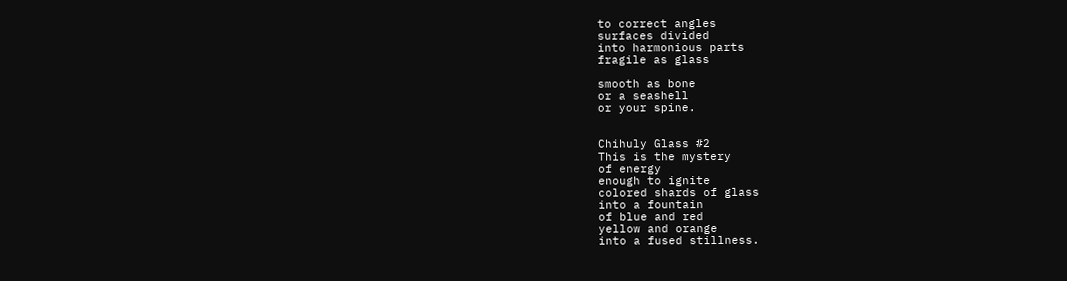to correct angles
surfaces divided
into harmonious parts
fragile as glass

smooth as bone
or a seashell
or your spine.


Chihuly Glass #2
This is the mystery
of energy
enough to ignite
colored shards of glass
into a fountain
of blue and red
yellow and orange
into a fused stillness.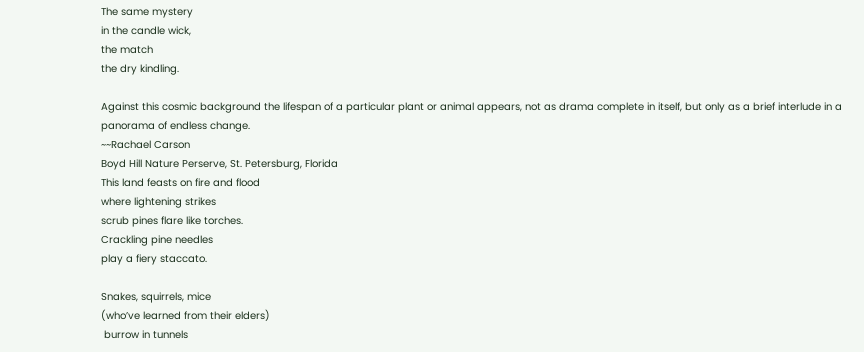The same mystery
in the candle wick,
the match
the dry kindling.

Against this cosmic background the lifespan of a particular plant or animal appears, not as drama complete in itself, but only as a brief interlude in a panorama of endless change.
~~Rachael Carson
Boyd Hill Nature Perserve, St. Petersburg, Florida
This land feasts on fire and flood
where lightening strikes
scrub pines flare like torches.
Crackling pine needles
play a fiery staccato.

Snakes, squirrels, mice
(who’ve learned from their elders)
 burrow in tunnels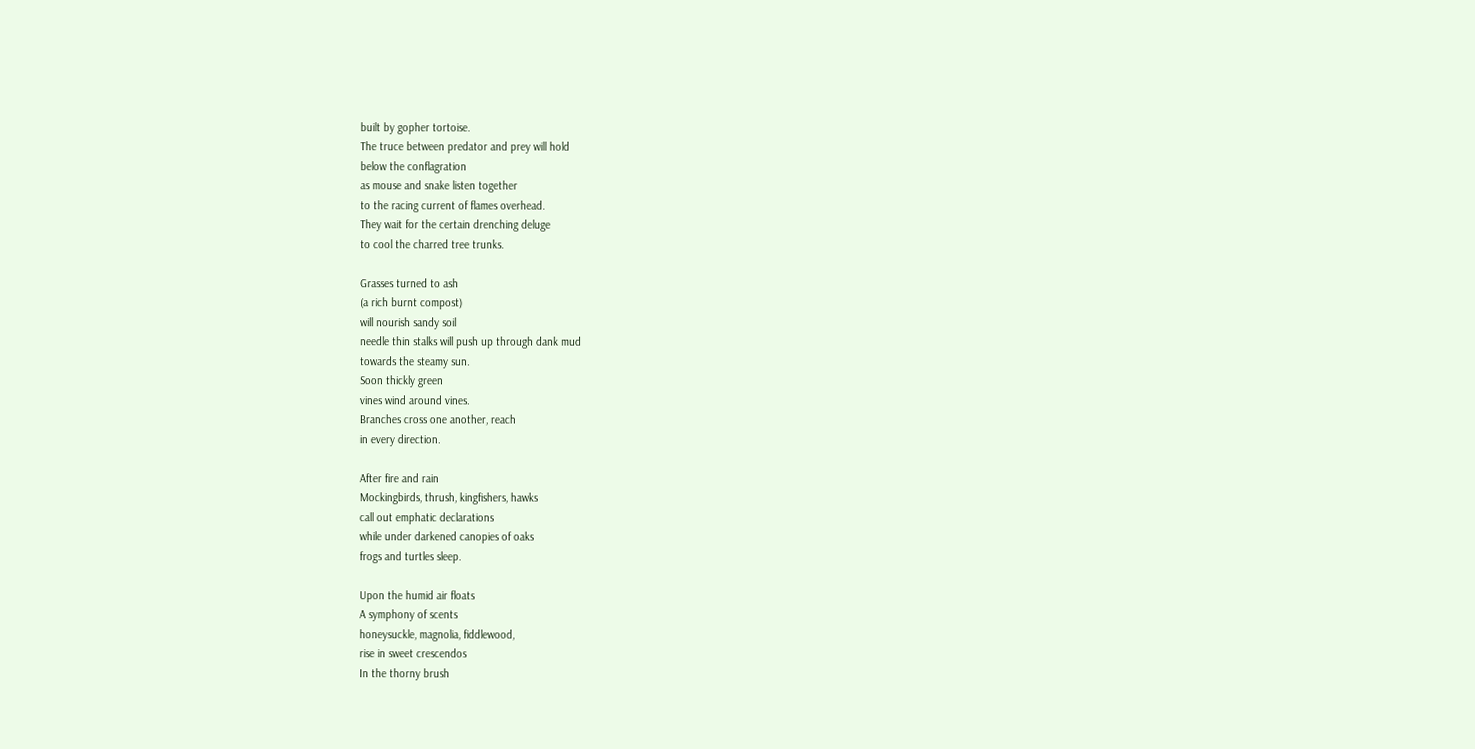built by gopher tortoise.
The truce between predator and prey will hold
below the conflagration
as mouse and snake listen together
to the racing current of flames overhead.
They wait for the certain drenching deluge
to cool the charred tree trunks.

Grasses turned to ash
(a rich burnt compost)
will nourish sandy soil
needle thin stalks will push up through dank mud
towards the steamy sun.
Soon thickly green
vines wind around vines.
Branches cross one another, reach
in every direction.

After fire and rain
Mockingbirds, thrush, kingfishers, hawks
call out emphatic declarations
while under darkened canopies of oaks
frogs and turtles sleep.

Upon the humid air floats
A symphony of scents
honeysuckle, magnolia, fiddlewood,
rise in sweet crescendos
In the thorny brush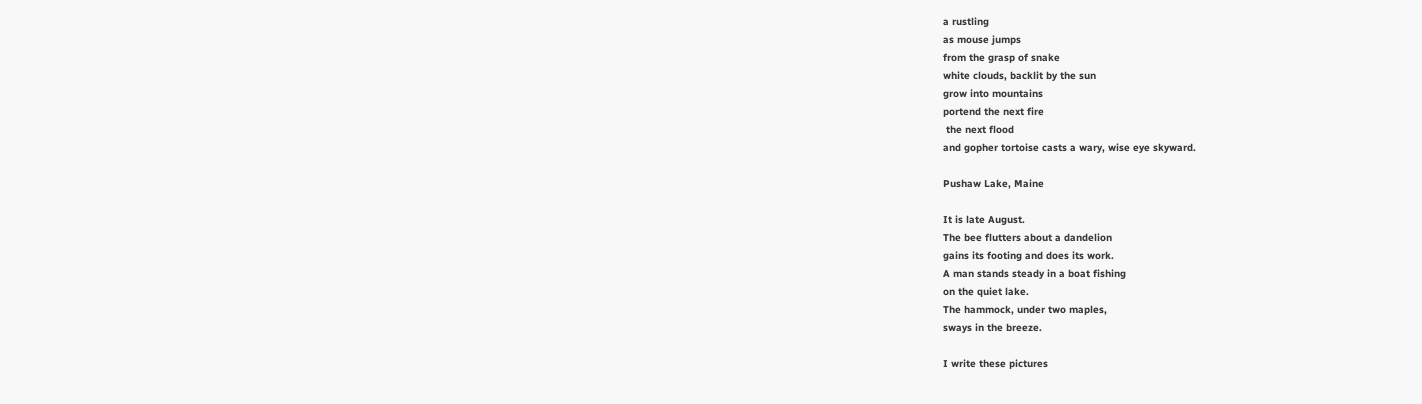a rustling
as mouse jumps
from the grasp of snake
white clouds, backlit by the sun
grow into mountains
portend the next fire
 the next flood
and gopher tortoise casts a wary, wise eye skyward.

Pushaw Lake, Maine

It is late August.
The bee flutters about a dandelion
gains its footing and does its work.
A man stands steady in a boat fishing
on the quiet lake.
The hammock, under two maples,
sways in the breeze.

I write these pictures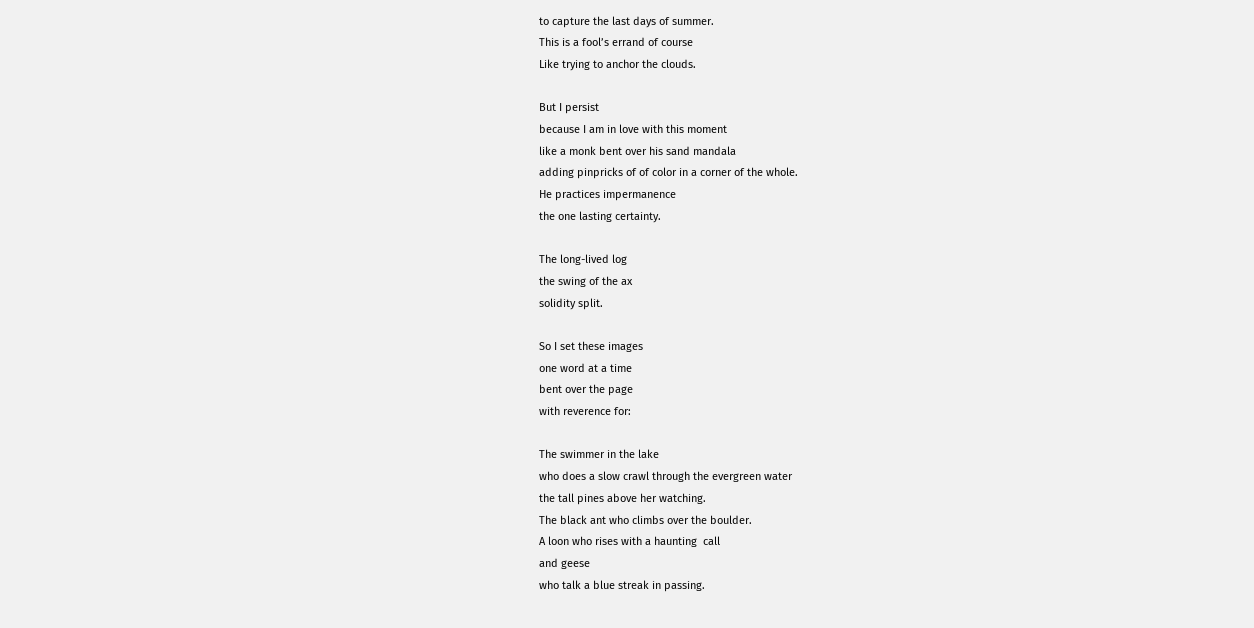to capture the last days of summer.
This is a fool’s errand of course
Like trying to anchor the clouds.

But I persist
because I am in love with this moment
like a monk bent over his sand mandala
adding pinpricks of of color in a corner of the whole.
He practices impermanence
the one lasting certainty.

The long-lived log
the swing of the ax
solidity split.

So I set these images
one word at a time
bent over the page
with reverence for:

The swimmer in the lake
who does a slow crawl through the evergreen water
the tall pines above her watching.
The black ant who climbs over the boulder.
A loon who rises with a haunting  call
and geese
who talk a blue streak in passing.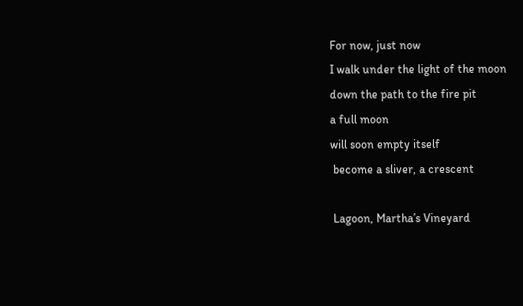For now, just now
I walk under the light of the moon
down the path to the fire pit
a full moon
will soon empty itself
 become a sliver, a crescent

 Lagoon, Martha’s Vineyard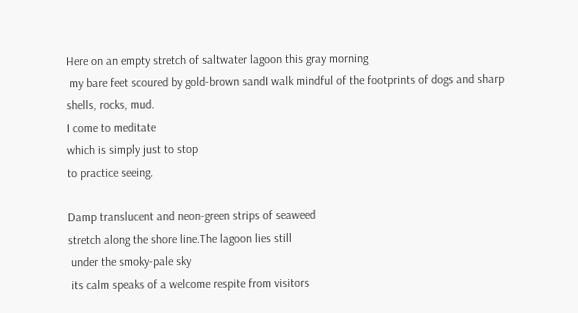Here on an empty stretch of saltwater lagoon this gray morning
 my bare feet scoured by gold-brown sandI walk mindful of the footprints of dogs and sharp shells, rocks, mud.
I come to meditate
which is simply just to stop
to practice seeing.

Damp translucent and neon-green strips of seaweed
stretch along the shore line.The lagoon lies still
 under the smoky-pale sky
 its calm speaks of a welcome respite from visitors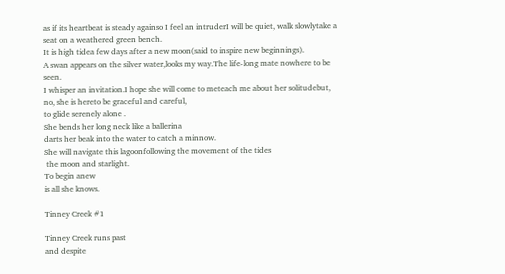as if its heartbeat is steady againso I feel an intruderI will be quiet, walk slowlytake a seat on a weathered green bench.
It is high tidea few days after a new moon(said to inspire new beginnings).
A swan appears on the silver water,looks my way.The life-long mate nowhere to be seen.
I whisper an invitation.I hope she will come to meteach me about her solitudebut, no, she is hereto be graceful and careful,
to glide serenely alone .
She bends her long neck like a ballerina
darts her beak into the water to catch a minnow.
She will navigate this lagoonfollowing the movement of the tides
 the moon and starlight.
To begin anew
is all she knows.

Tinney Creek #1

Tinney Creek runs past
and despite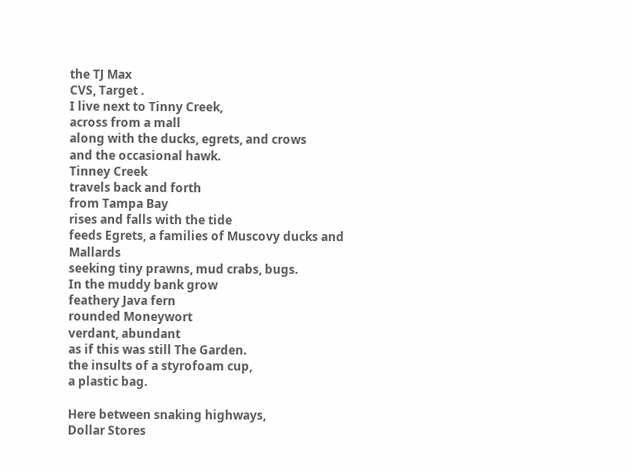the TJ Max
CVS, Target .
I live next to Tinny Creek,
across from a mall
along with the ducks, egrets, and crows
and the occasional hawk.
Tinney Creek
travels back and forth
from Tampa Bay
rises and falls with the tide
feeds Egrets, a families of Muscovy ducks and Mallards
seeking tiny prawns, mud crabs, bugs.
In the muddy bank grow
feathery Java fern
rounded Moneywort
verdant, abundant
as if this was still The Garden.
the insults of a styrofoam cup,
a plastic bag.

Here between snaking highways,
Dollar Stores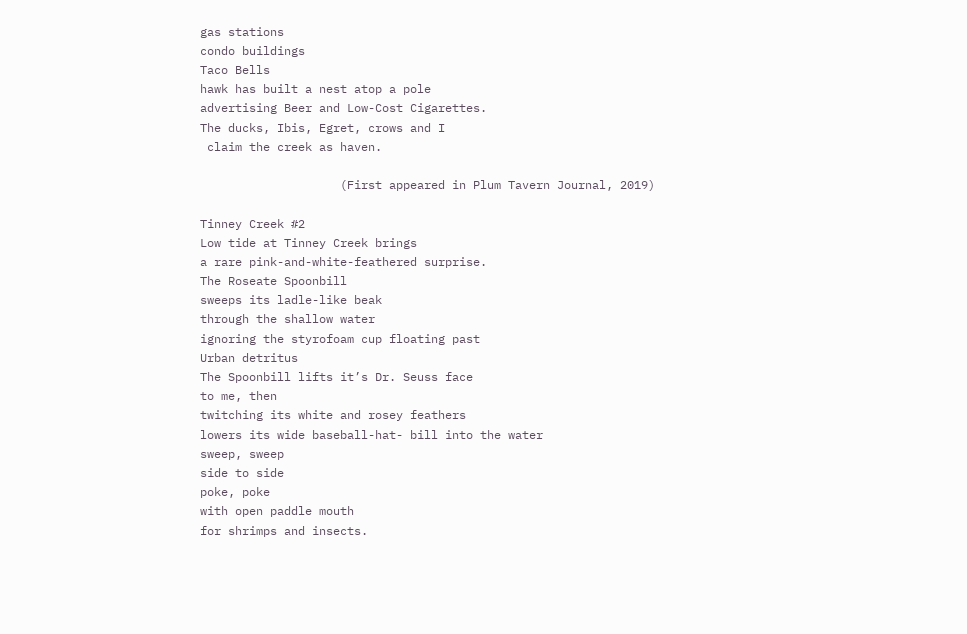gas stations
condo buildings
Taco Bells
hawk has built a nest atop a pole
advertising Beer and Low-Cost Cigarettes.
The ducks, Ibis, Egret, crows and I
 claim the creek as haven.

                    (First appeared in Plum Tavern Journal, 2019)

Tinney Creek #2
Low tide at Tinney Creek brings
a rare pink-and-white-feathered surprise.
The Roseate Spoonbill
sweeps its ladle-like beak
through the shallow water
ignoring the styrofoam cup floating past
Urban detritus
The Spoonbill lifts it’s Dr. Seuss face
to me, then
twitching its white and rosey feathers
lowers its wide baseball-hat- bill into the water
sweep, sweep
side to side
poke, poke
with open paddle mouth
for shrimps and insects.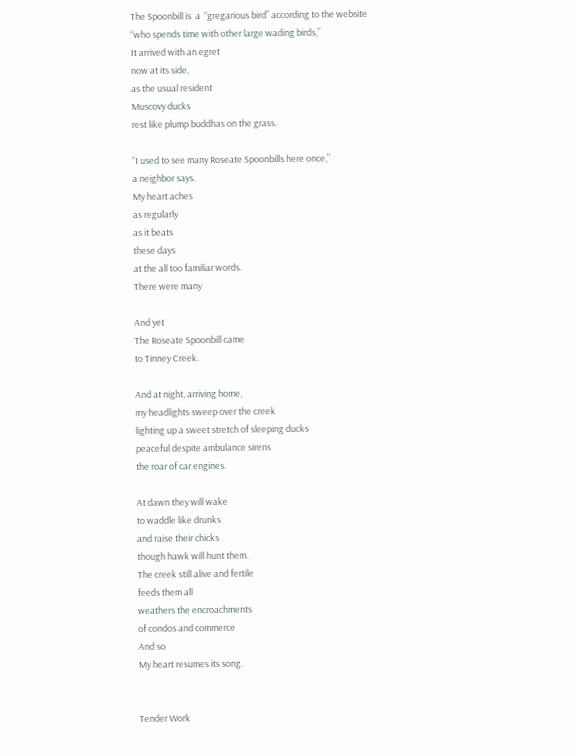The Spoonbill is  a  “gregarious bird” according to the website
“who spends time with other large wading birds,”
It arrived with an egret
now at its side,
as the usual resident
Muscovy ducks
rest like plump buddhas on the grass.

“I used to see many Roseate Spoonbills here once,”
a neighbor says.
My heart aches
as regularly
as it beats
these days
at the all too familiar words.
There were many

And yet
The Roseate Spoonbill came
to Tinney Creek.

And at night, arriving home,
my headlights sweep over the creek
lighting up a sweet stretch of sleeping ducks
peaceful despite ambulance sirens
the roar of car engines.

At dawn they will wake
to waddle like drunks
and raise their chicks
though hawk will hunt them.
The creek still alive and fertile
feeds them all
weathers the encroachments
of condos and commerce
And so
My heart resumes its song.


Tender Work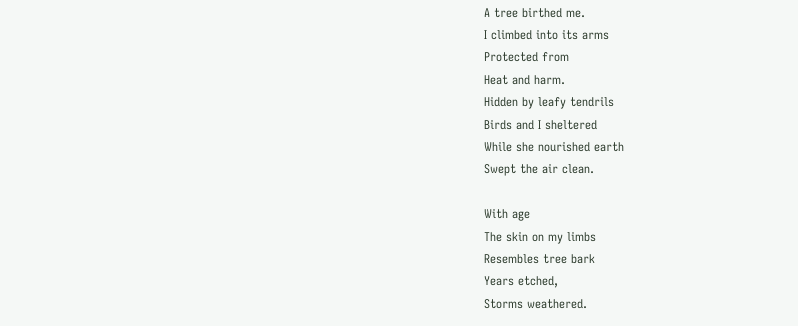A tree birthed me.
I climbed into its arms
Protected from
Heat and harm.
Hidden by leafy tendrils
Birds and I sheltered
While she nourished earth
Swept the air clean.

With age
The skin on my limbs
Resembles tree bark
Years etched,
Storms weathered.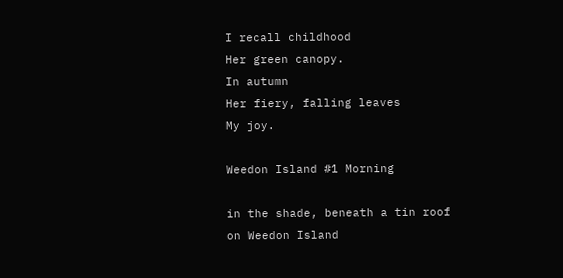I recall childhood
Her green canopy.
In autumn
Her fiery, falling leaves
My joy.

Weedon Island #1 Morning

in the shade, beneath a tin roof
on Weedon Island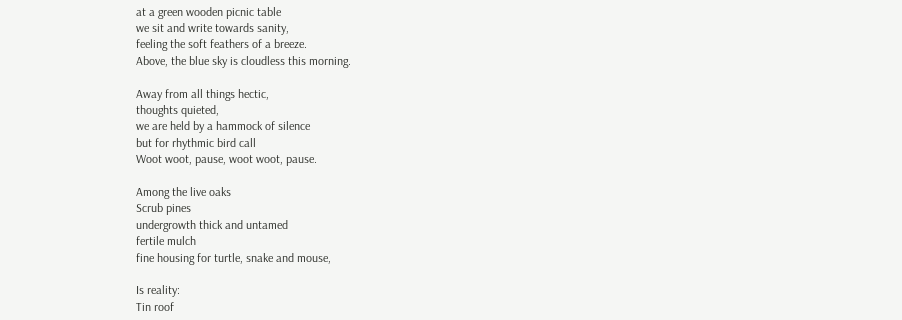at a green wooden picnic table
we sit and write towards sanity,
feeling the soft feathers of a breeze.
Above, the blue sky is cloudless this morning.

Away from all things hectic,
thoughts quieted,
we are held by a hammock of silence
but for rhythmic bird call
Woot woot, pause, woot woot, pause.

Among the live oaks
Scrub pines
undergrowth thick and untamed
fertile mulch
fine housing for turtle, snake and mouse,

Is reality:
Tin roof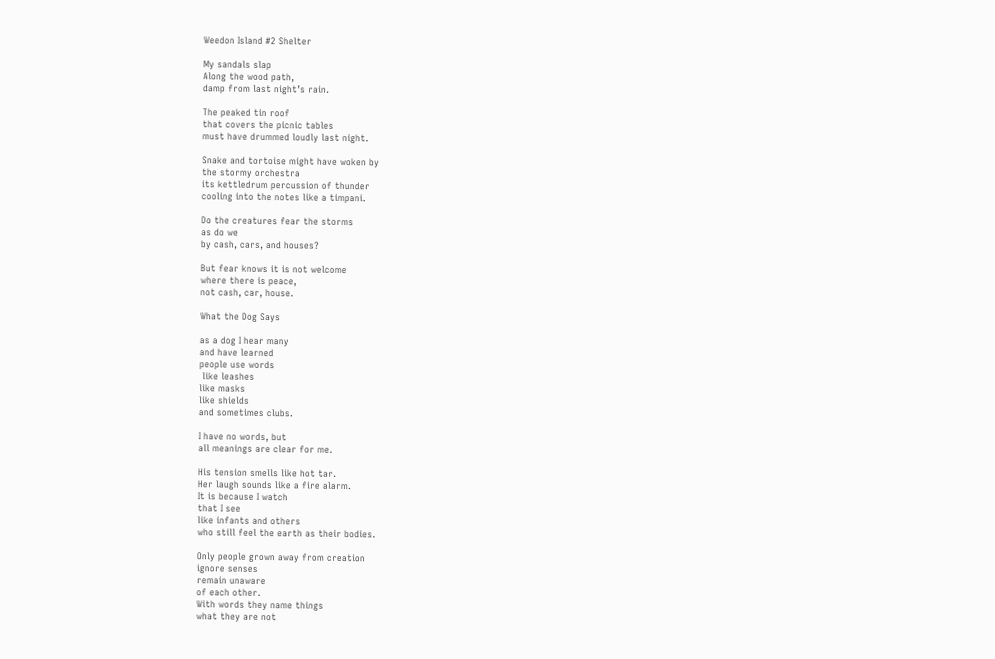Weedon Island #2 Shelter

My sandals slap
Along the wood path,
damp from last night’s rain.

The peaked tin roof
that covers the picnic tables
must have drummed loudly last night.

Snake and tortoise might have woken by
the stormy orchestra
its kettledrum percussion of thunder
cooling into the notes like a timpani.

Do the creatures fear the storms
as do we
by cash, cars, and houses?

But fear knows it is not welcome
where there is peace,
not cash, car, house.

What the Dog Says

as a dog I hear many
and have learned
people use words
 like leashes
like masks
like shields
and sometimes clubs.

I have no words, but
all meanings are clear for me.

His tension smells like hot tar.
Her laugh sounds like a fire alarm.
It is because I watch
that I see
like infants and others
who still feel the earth as their bodies.

Only people grown away from creation
ignore senses
remain unaware
of each other.
With words they name things
what they are not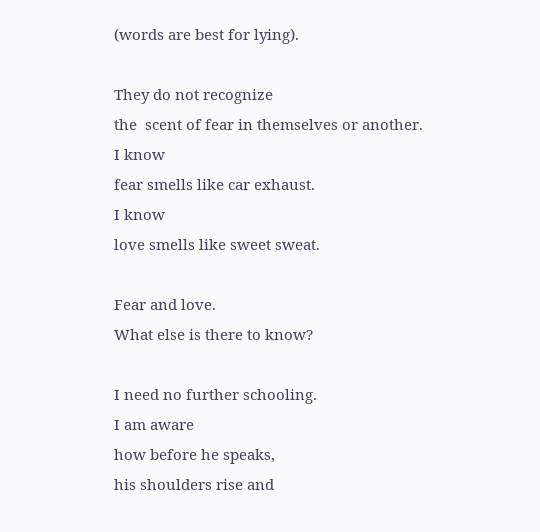(words are best for lying).

They do not recognize
the  scent of fear in themselves or another.
I know
fear smells like car exhaust.
I know
love smells like sweet sweat.

Fear and love.
What else is there to know?

I need no further schooling.
I am aware
how before he speaks,
his shoulders rise and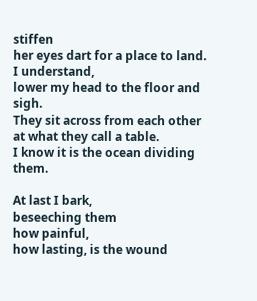stiffen
her eyes dart for a place to land.
I understand,
lower my head to the floor and sigh.
They sit across from each other
at what they call a table.
I know it is the ocean dividing them.

At last I bark,
beseeching them
how painful,
how lasting, is the wound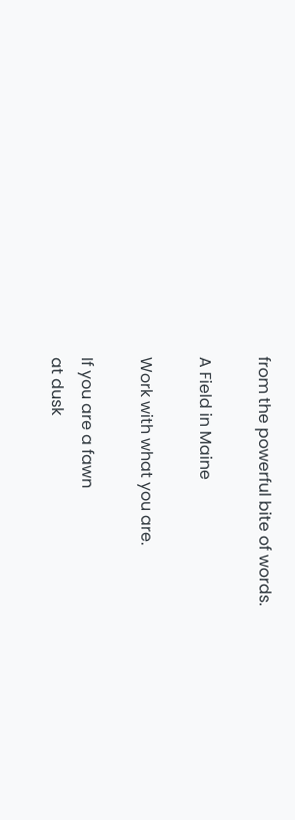from the powerful bite of words.

A Field in Maine

Work with what you are.

If you are a fawn
at dusk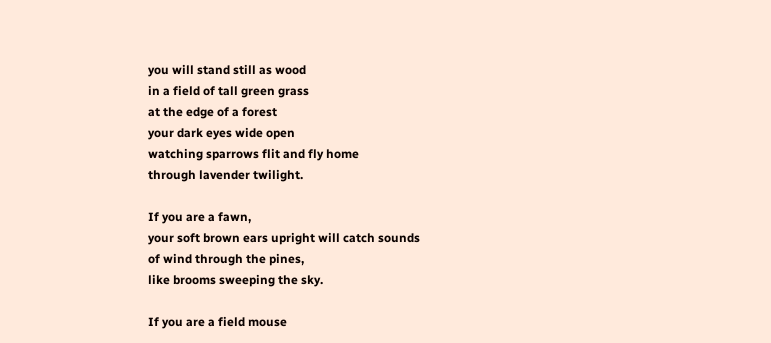you will stand still as wood
in a field of tall green grass
at the edge of a forest
your dark eyes wide open
watching sparrows flit and fly home
through lavender twilight.

If you are a fawn,
your soft brown ears upright will catch sounds
of wind through the pines,
like brooms sweeping the sky.

If you are a field mouse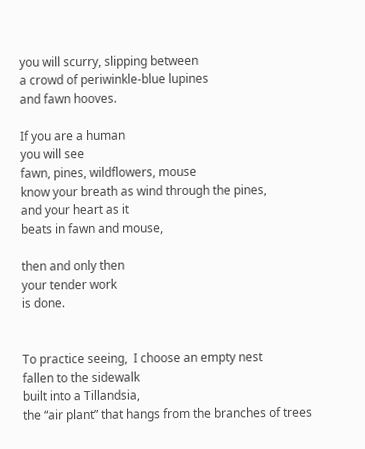you will scurry, slipping between
a crowd of periwinkle-blue lupines
and fawn hooves.

If you are a human
you will see
fawn, pines, wildflowers, mouse
know your breath as wind through the pines,
and your heart as it
beats in fawn and mouse,

then and only then
your tender work
is done.


To practice seeing,  I choose an empty nest
fallen to the sidewalk
built into a Tillandsia,
the “air plant” that hangs from the branches of trees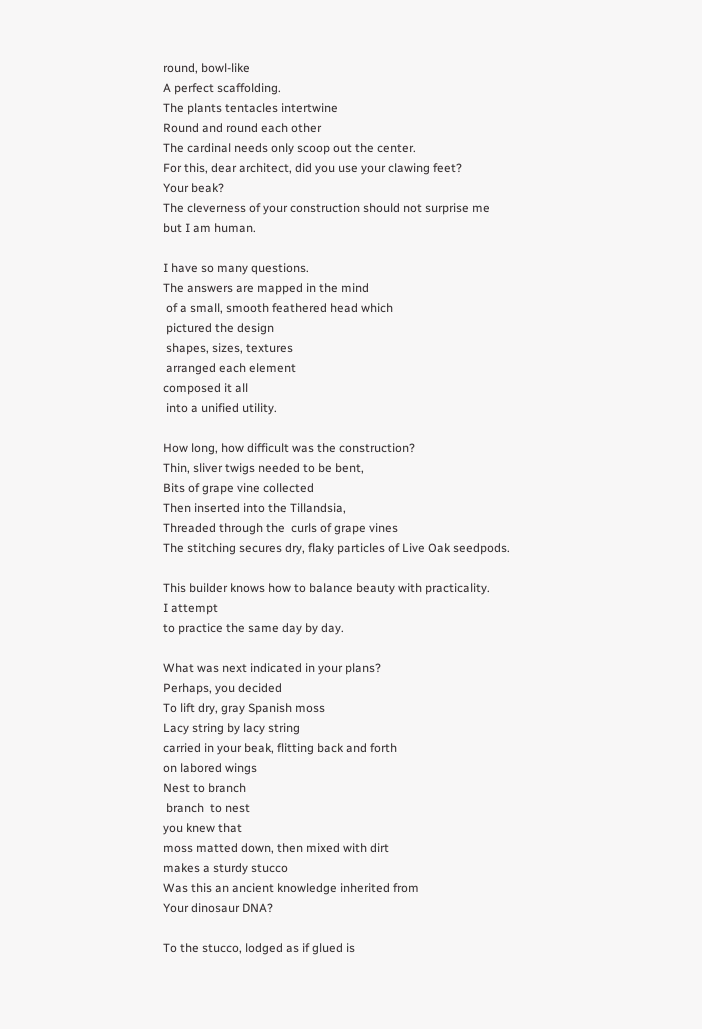round, bowl-like
A perfect scaffolding.
The plants tentacles intertwine
Round and round each other
The cardinal needs only scoop out the center.
For this, dear architect, did you use your clawing feet?
Your beak?
The cleverness of your construction should not surprise me
but I am human.

I have so many questions.
The answers are mapped in the mind
 of a small, smooth feathered head which
 pictured the design
 shapes, sizes, textures
 arranged each element
composed it all
 into a unified utility.

How long, how difficult was the construction?
Thin, sliver twigs needed to be bent,
Bits of grape vine collected
Then inserted into the Tillandsia,
Threaded through the  curls of grape vines
The stitching secures dry, flaky particles of Live Oak seedpods.

This builder knows how to balance beauty with practicality.
I attempt
to practice the same day by day.

What was next indicated in your plans?
Perhaps, you decided
To lift dry, gray Spanish moss
Lacy string by lacy string
carried in your beak, flitting back and forth
on labored wings
Nest to branch
 branch  to nest
you knew that
moss matted down, then mixed with dirt
makes a sturdy stucco
Was this an ancient knowledge inherited from
Your dinosaur DNA?

To the stucco, lodged as if glued is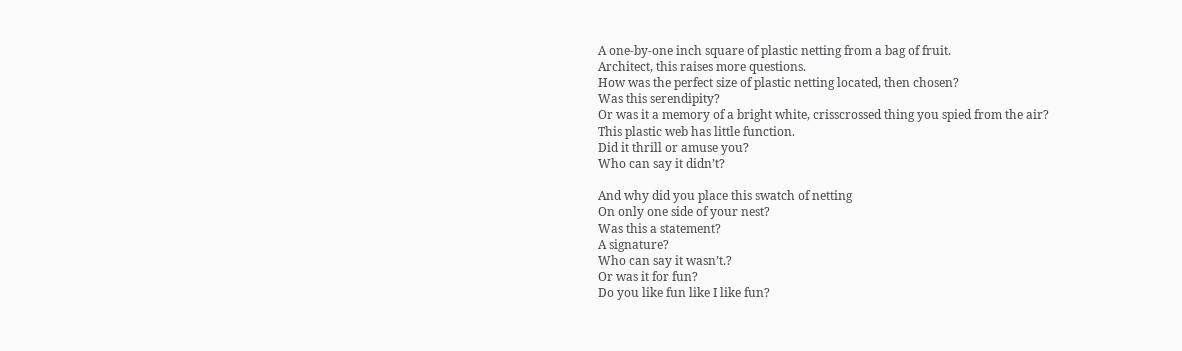A one-by-one inch square of plastic netting from a bag of fruit.
Architect, this raises more questions.
How was the perfect size of plastic netting located, then chosen?
Was this serendipity?
Or was it a memory of a bright white, crisscrossed thing you spied from the air?
This plastic web has little function.
Did it thrill or amuse you?
Who can say it didn’t?

And why did you place this swatch of netting
On only one side of your nest?
Was this a statement?
A signature?
Who can say it wasn’t.?
Or was it for fun?
Do you like fun like I like fun?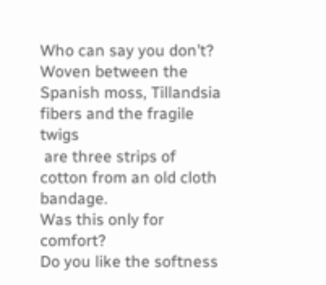Who can say you don’t?
Woven between the Spanish moss, Tillandsia fibers and the fragile twigs
 are three strips of cotton from an old cloth bandage.
Was this only for comfort?
Do you like the softness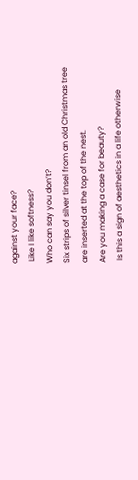against your face?
 Like I like softness?
Who can say you don’t?
Six strips of silver tinsel from an old Christmas tree
are inserted at the top of the nest.
Are you making a case for beauty?
 Is this a sign of aesthetics in a life otherwise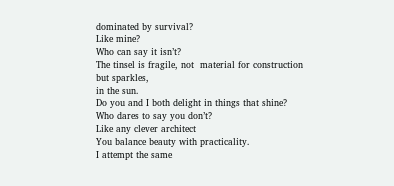dominated by survival?
Like mine?
Who can say it isn’t?
The tinsel is fragile, not  material for construction
but sparkles,
in the sun.
Do you and I both delight in things that shine?
Who dares to say you don’t?
Like any clever architect
You balance beauty with practicality.
I attempt the same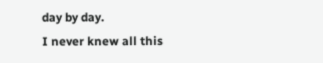day by day.
I never knew all this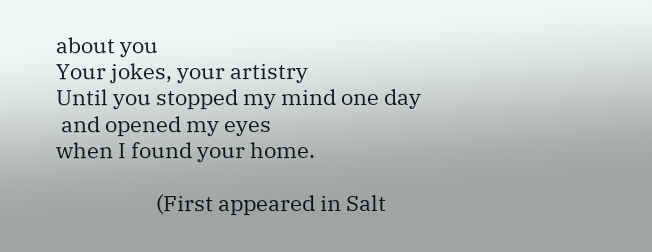about you
Your jokes, your artistry
Until you stopped my mind one day
 and opened my eyes
when I found your home.

                    (First appeared in Salt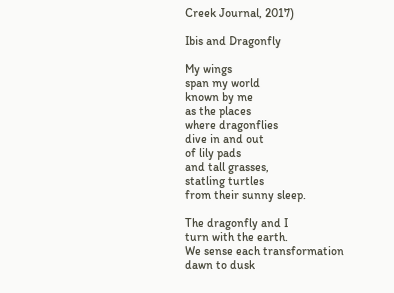Creek Journal, 2017)

Ibis and Dragonfly

My wings
span my world
known by me
as the places
where dragonflies
dive in and out
of lily pads
and tall grasses,
statling turtles
from their sunny sleep.

The dragonfly and I
turn with the earth.
We sense each transformation
dawn to dusk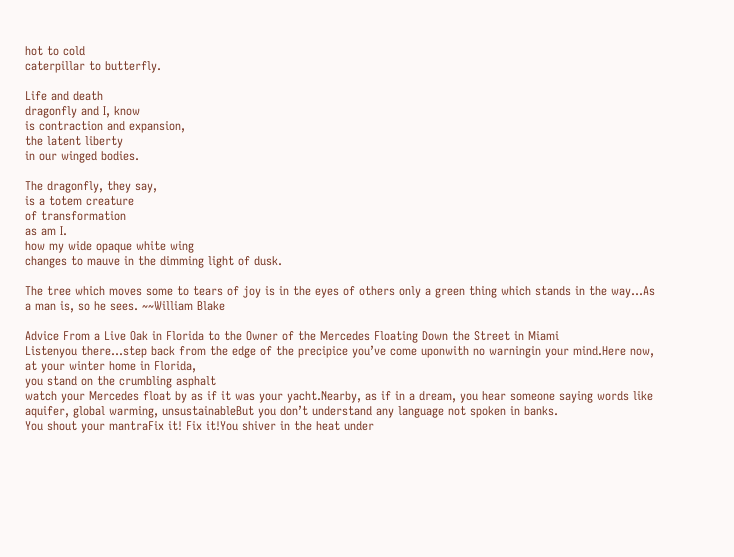hot to cold
caterpillar to butterfly.

Life and death
dragonfly and I, know
is contraction and expansion,
the latent liberty
in our winged bodies.

The dragonfly, they say,
is a totem creature
of transformation
as am I.
how my wide opaque white wing
changes to mauve in the dimming light of dusk.

The tree which moves some to tears of joy is in the eyes of others only a green thing which stands in the way…As a man is, so he sees. ~~William Blake

Advice From a Live Oak in Florida to the Owner of the Mercedes Floating Down the Street in Miami
Listenyou there...step back from the edge of the precipice you’ve come uponwith no warningin your mind.Here now, at your winter home in Florida,
you stand on the crumbling asphalt
watch your Mercedes float by as if it was your yacht.Nearby, as if in a dream, you hear someone saying words like
aquifer, global warming, unsustainableBut you don’t understand any language not spoken in banks.
You shout your mantraFix it! Fix it!You shiver in the heat under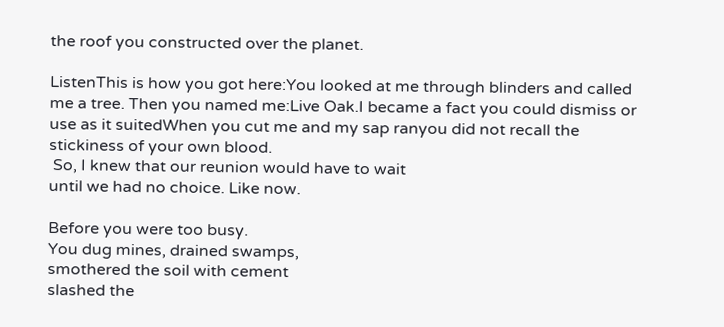the roof you constructed over the planet.

ListenThis is how you got here:You looked at me through blinders and called me a tree. Then you named me:Live Oak.I became a fact you could dismiss or use as it suitedWhen you cut me and my sap ranyou did not recall the stickiness of your own blood.
 So, I knew that our reunion would have to wait
until we had no choice. Like now.

Before you were too busy.
You dug mines, drained swamps,
smothered the soil with cement
slashed the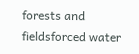forests and fieldsforced water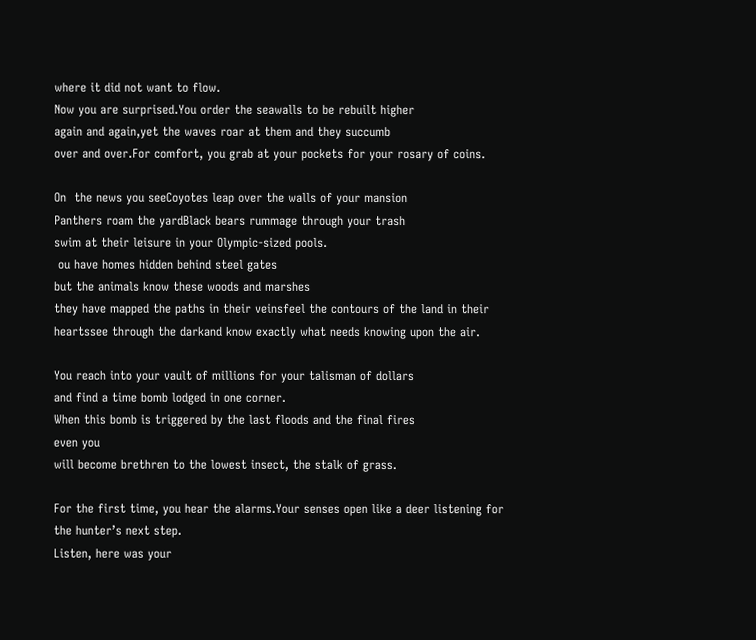where it did not want to flow.
Now you are surprised.You order the seawalls to be rebuilt higher
again and again,yet the waves roar at them and they succumb
over and over.For comfort, you grab at your pockets for your rosary of coins.

On  the news you seeCoyotes leap over the walls of your mansion
Panthers roam the yardBlack bears rummage through your trash
swim at their leisure in your Olympic-sized pools.
 ou have homes hidden behind steel gates
but the animals know these woods and marshes
they have mapped the paths in their veinsfeel the contours of the land in their heartssee through the darkand know exactly what needs knowing upon the air.

You reach into your vault of millions for your talisman of dollars
and find a time bomb lodged in one corner.
When this bomb is triggered by the last floods and the final fires
even you
will become brethren to the lowest insect, the stalk of grass.

For the first time, you hear the alarms.Your senses open like a deer listening for the hunter’s next step.
Listen, here was your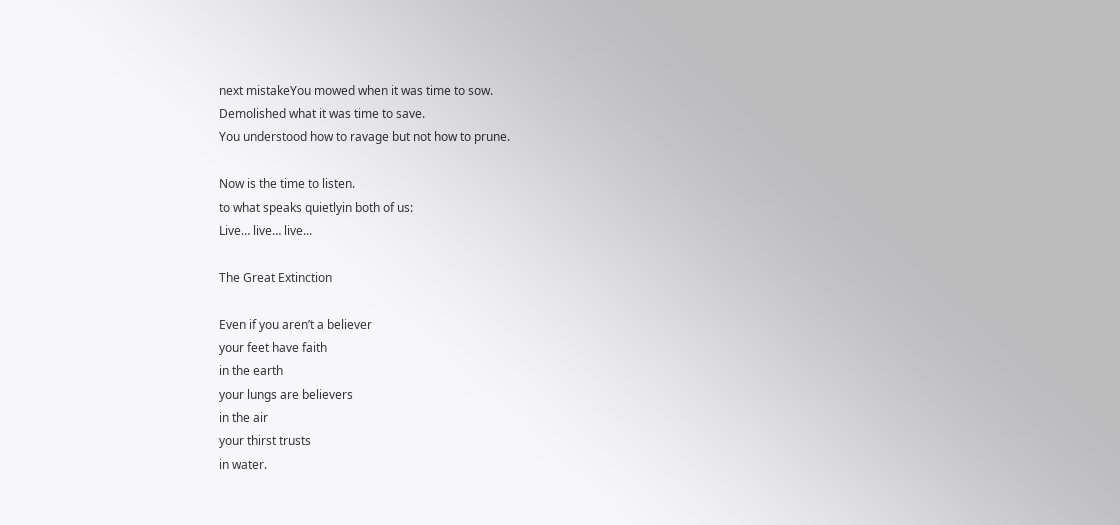next mistakeYou mowed when it was time to sow.
Demolished what it was time to save.
You understood how to ravage but not how to prune.

Now is the time to listen.
to what speaks quietlyin both of us:
Live… live… live...

The Great Extinction

Even if you aren’t a believer
your feet have faith
in the earth
your lungs are believers
in the air
your thirst trusts
in water.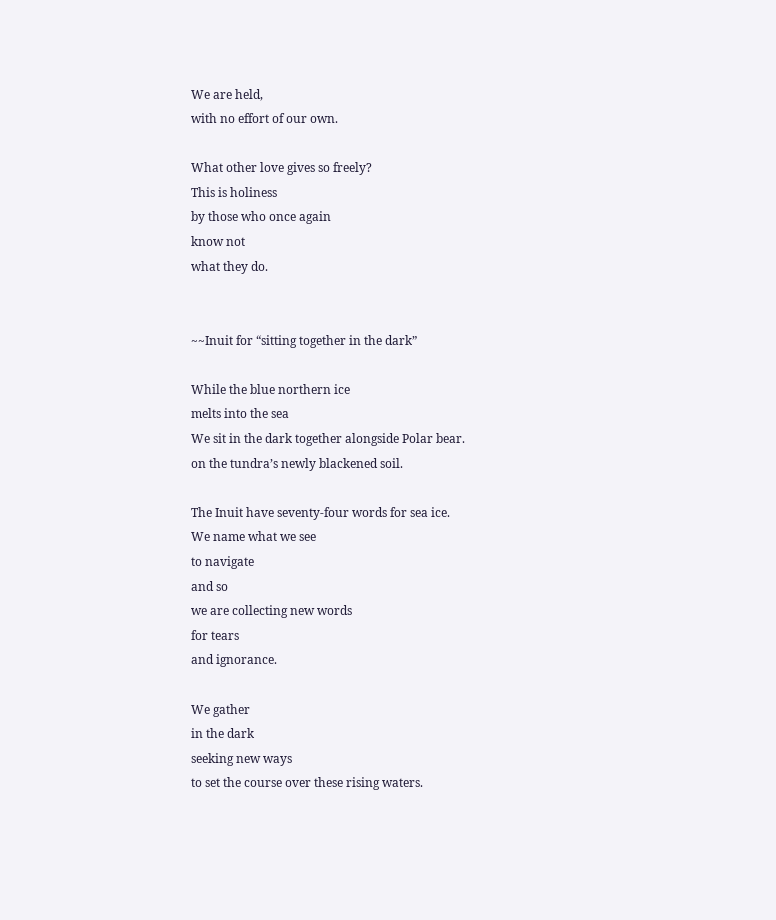We are held,
with no effort of our own.

What other love gives so freely?
This is holiness
by those who once again
know not
what they do.


~~Inuit for “sitting together in the dark”

While the blue northern ice
melts into the sea
We sit in the dark together alongside Polar bear.
on the tundra’s newly blackened soil.

The Inuit have seventy-four words for sea ice.
We name what we see
to navigate
and so
we are collecting new words
for tears
and ignorance.

We gather
in the dark
seeking new ways
to set the course over these rising waters.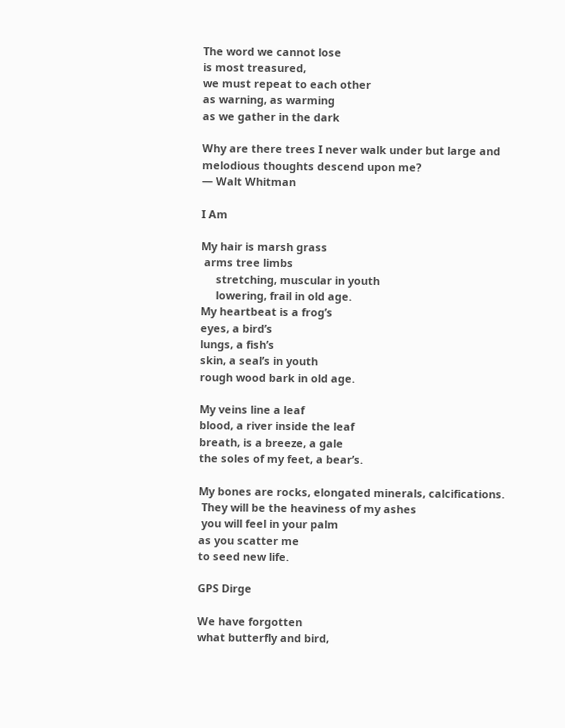The word we cannot lose
is most treasured,
we must repeat to each other
as warning, as warming
as we gather in the dark

Why are there trees I never walk under but large and melodious thoughts descend upon me?
― Walt Whitman

I Am

My hair is marsh grass
 arms tree limbs
     stretching, muscular in youth
     lowering, frail in old age.
My heartbeat is a frog’s
eyes, a bird’s
lungs, a fish’s
skin, a seal’s in youth
rough wood bark in old age.

My veins line a leaf
blood, a river inside the leaf
breath, is a breeze, a gale
the soles of my feet, a bear’s.

My bones are rocks, elongated minerals, calcifications.
 They will be the heaviness of my ashes
 you will feel in your palm
as you scatter me
to seed new life.

GPS Dirge

We have forgotten
what butterfly and bird,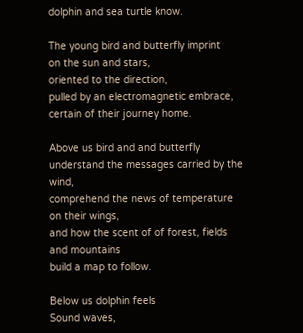dolphin and sea turtle know.

The young bird and butterfly imprint
on the sun and stars,
oriented to the direction,
pulled by an electromagnetic embrace,
certain of their journey home.

Above us bird and and butterfly
understand the messages carried by the wind,
comprehend the news of temperature on their wings,
and how the scent of of forest, fields and mountains
build a map to follow.

Below us dolphin feels
Sound waves,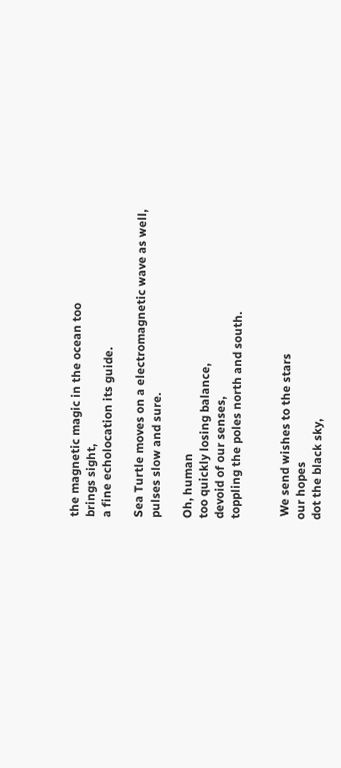the magnetic magic in the ocean too
brings sight,
a fine echolocation its guide.

Sea Turtle moves on a electromagnetic wave as well,
pulses slow and sure.

Oh, human
too quickly losing balance,
devoid of our senses,
toppling the poles north and south.


 We send wishes to the stars
our hopes
dot the black sky,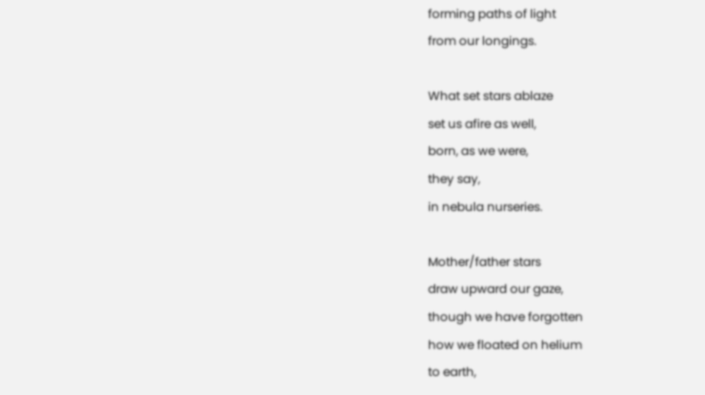forming paths of light
from our longings.

What set stars ablaze
set us afire as well,
born, as we were,
they say,
in nebula nurseries.

Mother/father stars
draw upward our gaze,
though we have forgotten
how we floated on helium
to earth,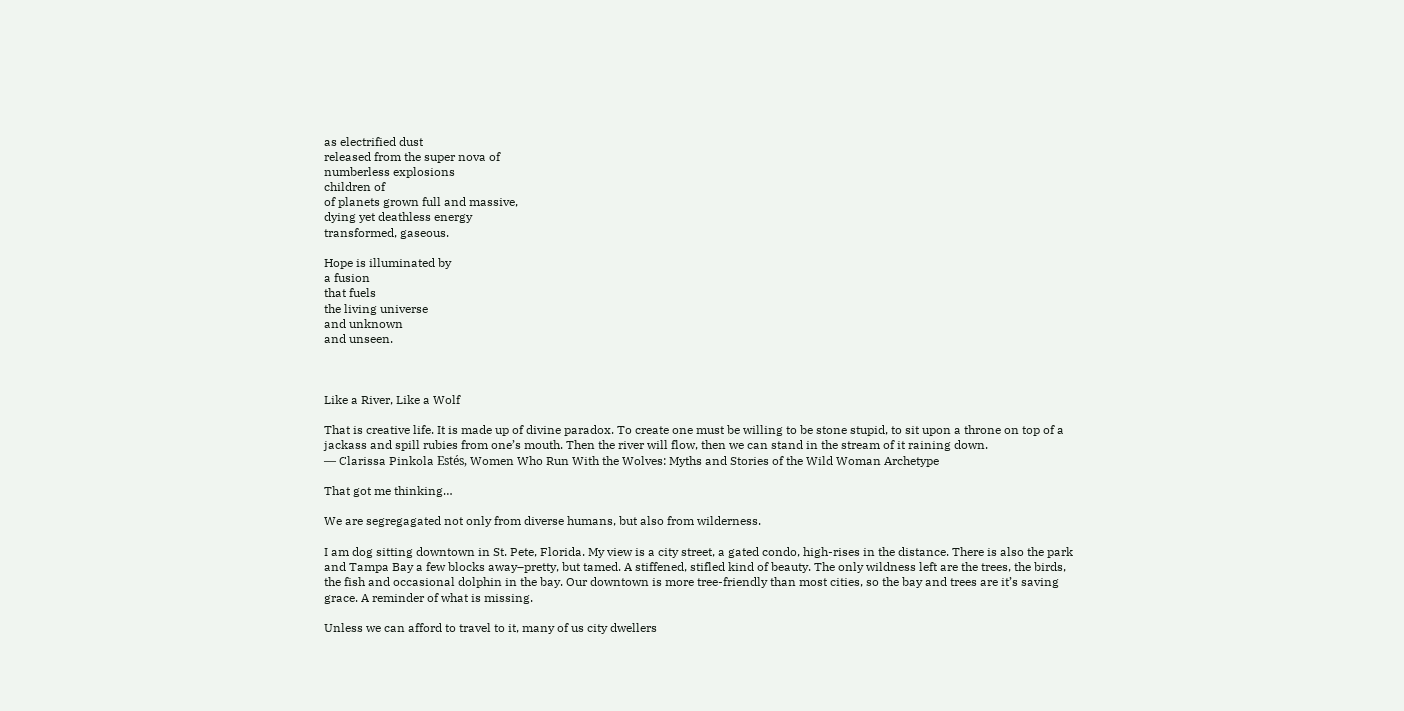as electrified dust
released from the super nova of
numberless explosions
children of
of planets grown full and massive,
dying yet deathless energy
transformed, gaseous.

Hope is illuminated by
a fusion
that fuels
the living universe
and unknown
and unseen.



Like a River, Like a Wolf

That is creative life. It is made up of divine paradox. To create one must be willing to be stone stupid, to sit upon a throne on top of a jackass and spill rubies from one’s mouth. Then the river will flow, then we can stand in the stream of it raining down.
― Clarissa Pinkola Estés, Women Who Run With the Wolves: Myths and Stories of the Wild Woman Archetype

That got me thinking…

We are segregagated not only from diverse humans, but also from wilderness.

I am dog sitting downtown in St. Pete, Florida. My view is a city street, a gated condo, high-rises in the distance. There is also the park and Tampa Bay a few blocks away–pretty, but tamed. A stiffened, stifled kind of beauty. The only wildness left are the trees, the birds, the fish and occasional dolphin in the bay. Our downtown is more tree-friendly than most cities, so the bay and trees are it’s saving grace. A reminder of what is missing.

Unless we can afford to travel to it, many of us city dwellers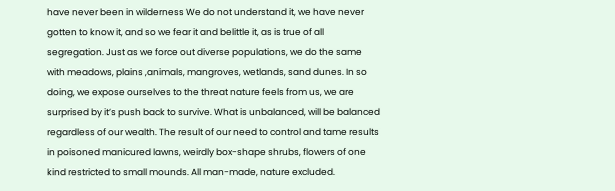have never been in wilderness We do not understand it, we have never gotten to know it, and so we fear it and belittle it, as is true of all segregation. Just as we force out diverse populations, we do the same with meadows, plains ,animals, mangroves, wetlands, sand dunes. In so doing, we expose ourselves to the threat nature feels from us, we are surprised by it’s push back to survive. What is unbalanced, will be balanced regardless of our wealth. The result of our need to control and tame results in poisoned manicured lawns, weirdly box-shape shrubs, flowers of one kind restricted to small mounds. All man-made, nature excluded.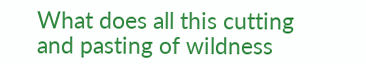What does all this cutting and pasting of wildness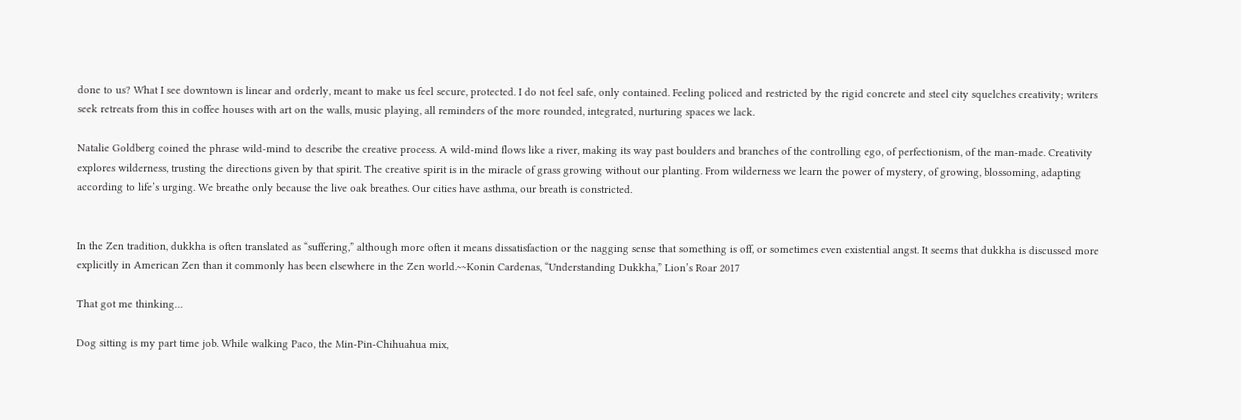done to us? What I see downtown is linear and orderly, meant to make us feel secure, protected. I do not feel safe, only contained. Feeling policed and restricted by the rigid concrete and steel city squelches creativity; writers seek retreats from this in coffee houses with art on the walls, music playing, all reminders of the more rounded, integrated, nurturing spaces we lack.

Natalie Goldberg coined the phrase wild-mind to describe the creative process. A wild-mind flows like a river, making its way past boulders and branches of the controlling ego, of perfectionism, of the man-made. Creativity explores wilderness, trusting the directions given by that spirit. The creative spirit is in the miracle of grass growing without our planting. From wilderness we learn the power of mystery, of growing, blossoming, adapting according to life’s urging. We breathe only because the live oak breathes. Our cities have asthma, our breath is constricted.


In the Zen tradition, dukkha is often translated as “suffering,” although more often it means dissatisfaction or the nagging sense that something is off, or sometimes even existential angst. It seems that dukkha is discussed more explicitly in American Zen than it commonly has been elsewhere in the Zen world.~~Konin Cardenas, “Understanding Dukkha,” Lion’s Roar 2017

That got me thinking…

Dog sitting is my part time job. While walking Paco, the Min-Pin-Chihuahua mix,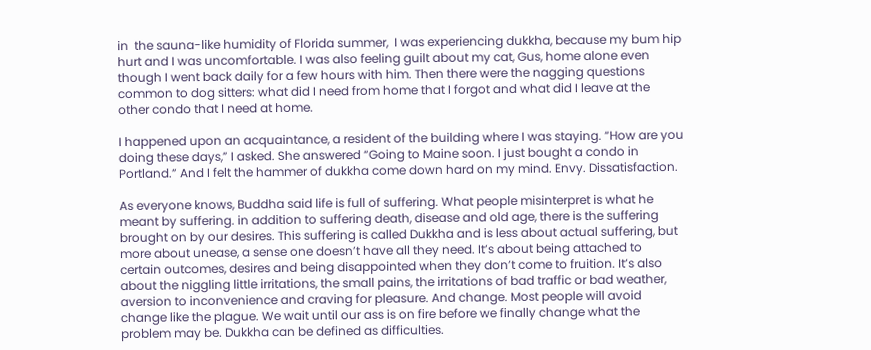in  the sauna-like humidity of Florida summer,  I was experiencing dukkha, because my bum hip hurt and I was uncomfortable. I was also feeling guilt about my cat, Gus, home alone even though I went back daily for a few hours with him. Then there were the nagging questions common to dog sitters: what did I need from home that I forgot and what did I leave at the other condo that I need at home.

I happened upon an acquaintance, a resident of the building where I was staying. “How are you doing these days,” I asked. She answered “Going to Maine soon. I just bought a condo in Portland.” And I felt the hammer of dukkha come down hard on my mind. Envy. Dissatisfaction.

As everyone knows, Buddha said life is full of suffering. What people misinterpret is what he meant by suffering. in addition to suffering death, disease and old age, there is the suffering brought on by our desires. This suffering is called Dukkha and is less about actual suffering, but more about unease, a sense one doesn’t have all they need. It’s about being attached to certain outcomes, desires and being disappointed when they don’t come to fruition. It’s also about the niggling little irritations, the small pains, the irritations of bad traffic or bad weather, aversion to inconvenience and craving for pleasure. And change. Most people will avoid change like the plague. We wait until our ass is on fire before we finally change what the problem may be. Dukkha can be defined as difficulties.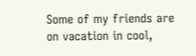Some of my friends are on vacation in cool,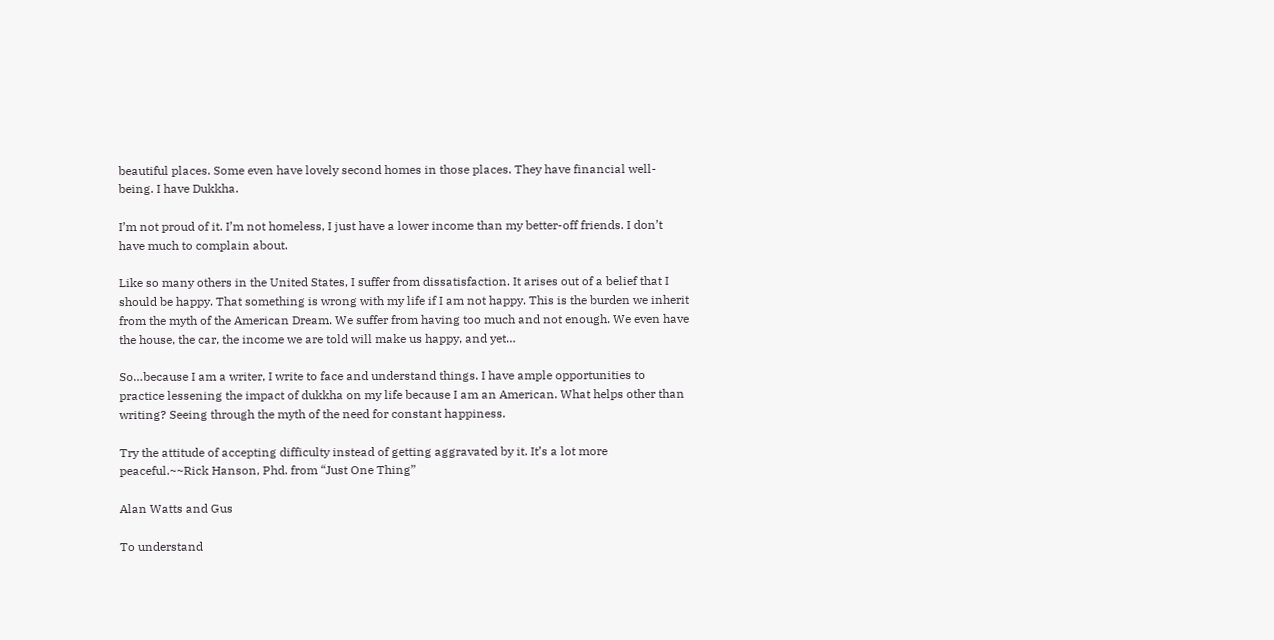beautiful places. Some even have lovely second homes in those places. They have financial well-being. I have Dukkha.

I’m not proud of it. I’m not homeless, I just have a lower income than my better-off friends. I don’t have much to complain about.

Like so many others in the United States, I suffer from dissatisfaction. It arises out of a belief that I should be happy. That something is wrong with my life if I am not happy. This is the burden we inherit from the myth of the American Dream. We suffer from having too much and not enough. We even have the house, the car, the income we are told will make us happy, and yet…

So…because I am a writer, I write to face and understand things. I have ample opportunities to practice lessening the impact of dukkha on my life because I am an American. What helps other than writing? Seeing through the myth of the need for constant happiness.

Try the attitude of accepting difficulty instead of getting aggravated by it. It’s a lot more peaceful.~~Rick Hanson, Phd. from “Just One Thing”

Alan Watts and Gus

To understand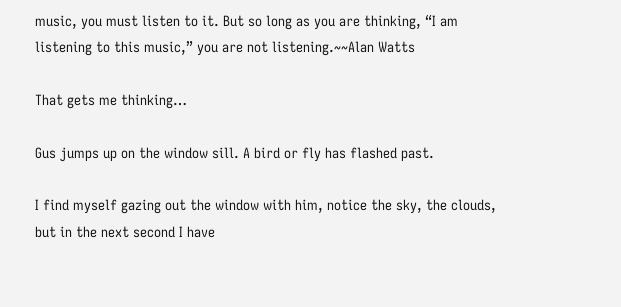music, you must listen to it. But so long as you are thinking, “I am listening to this music,” you are not listening.~~Alan Watts

That gets me thinking…

Gus jumps up on the window sill. A bird or fly has flashed past.

I find myself gazing out the window with him, notice the sky, the clouds, but in the next second I have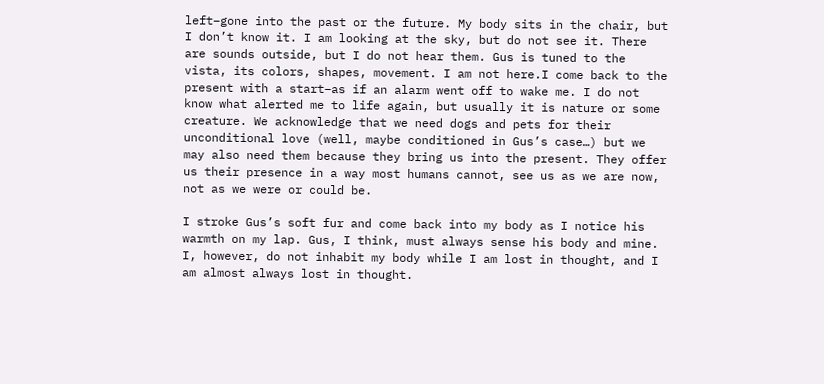left–gone into the past or the future. My body sits in the chair, but I don’t know it. I am looking at the sky, but do not see it. There are sounds outside, but I do not hear them. Gus is tuned to the vista, its colors, shapes, movement. I am not here.I come back to the present with a start–as if an alarm went off to wake me. I do not know what alerted me to life again, but usually it is nature or some creature. We acknowledge that we need dogs and pets for their unconditional love (well, maybe conditioned in Gus’s case…) but we may also need them because they bring us into the present. They offer us their presence in a way most humans cannot, see us as we are now, not as we were or could be.

I stroke Gus’s soft fur and come back into my body as I notice his warmth on my lap. Gus, I think, must always sense his body and mine. I, however, do not inhabit my body while I am lost in thought, and I am almost always lost in thought.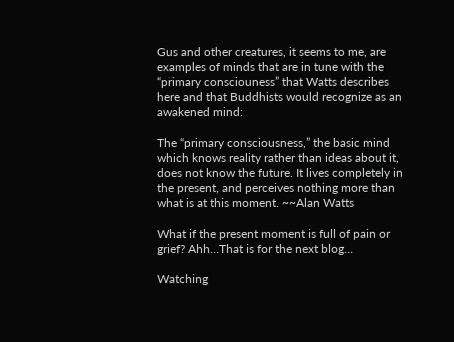Gus and other creatures, it seems to me, are examples of minds that are in tune with the “primary consciouness” that Watts describes here and that Buddhists would recognize as an awakened mind:

The “primary consciousness,” the basic mind which knows reality rather than ideas about it, does not know the future. It lives completely in the present, and perceives nothing more than what is at this moment. ~~Alan Watts

What if the present moment is full of pain or grief? Ahh…That is for the next blog…

Watching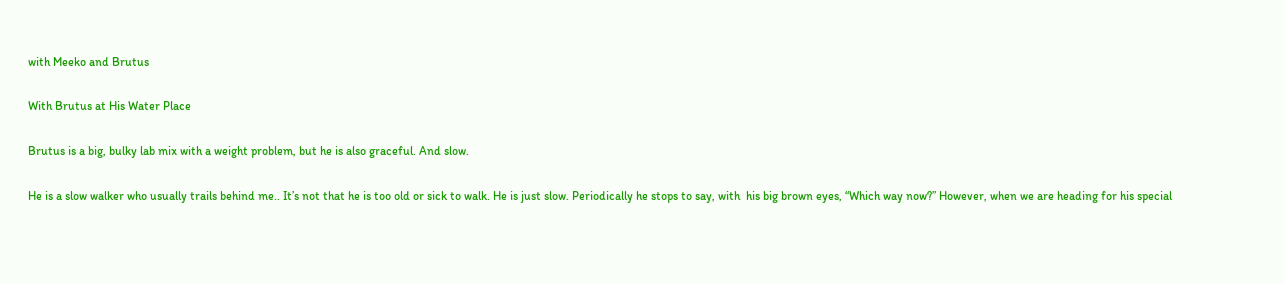with Meeko and Brutus

With Brutus at His Water Place

Brutus is a big, bulky lab mix with a weight problem, but he is also graceful. And slow.

He is a slow walker who usually trails behind me.. It’s not that he is too old or sick to walk. He is just slow. Periodically he stops to say, with  his big brown eyes, “Which way now?” However, when we are heading for his special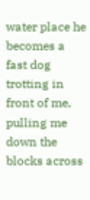water place he becomes a fast dog trotting in front of me, pulling me down the blocks across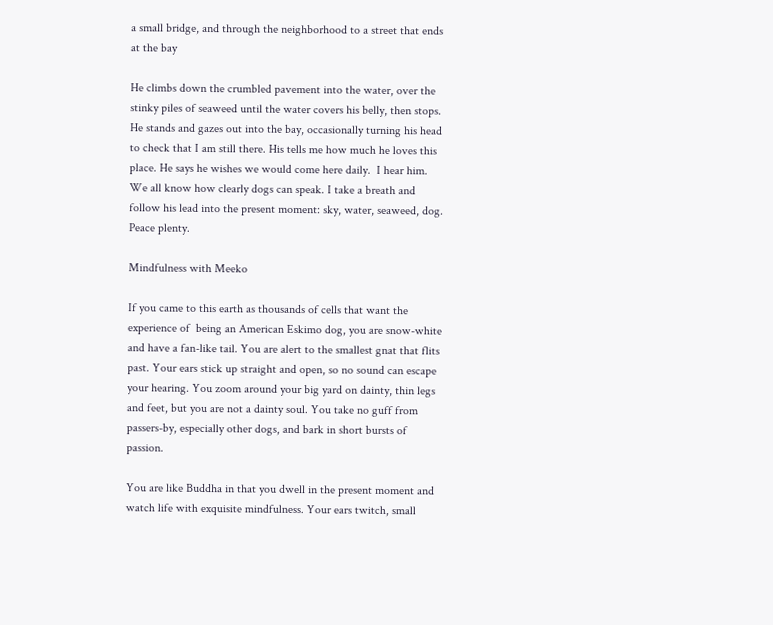a small bridge, and through the neighborhood to a street that ends at the bay

He climbs down the crumbled pavement into the water, over the stinky piles of seaweed until the water covers his belly, then stops. He stands and gazes out into the bay, occasionally turning his head to check that I am still there. His tells me how much he loves this place. He says he wishes we would come here daily.  I hear him. We all know how clearly dogs can speak. I take a breath and follow his lead into the present moment: sky, water, seaweed, dog. Peace plenty.

Mindfulness with Meeko

If you came to this earth as thousands of cells that want the experience of  being an American Eskimo dog, you are snow-white and have a fan-like tail. You are alert to the smallest gnat that flits past. Your ears stick up straight and open, so no sound can escape your hearing. You zoom around your big yard on dainty, thin legs and feet, but you are not a dainty soul. You take no guff from passers-by, especially other dogs, and bark in short bursts of passion.

You are like Buddha in that you dwell in the present moment and watch life with exquisite mindfulness. Your ears twitch, small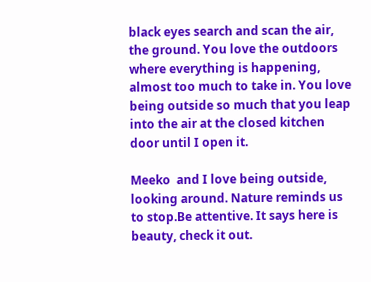black eyes search and scan the air, the ground. You love the outdoors where everything is happening, almost too much to take in. You love being outside so much that you leap into the air at the closed kitchen door until I open it.

Meeko  and I love being outside, looking around. Nature reminds us to stop.Be attentive. It says here is beauty, check it out.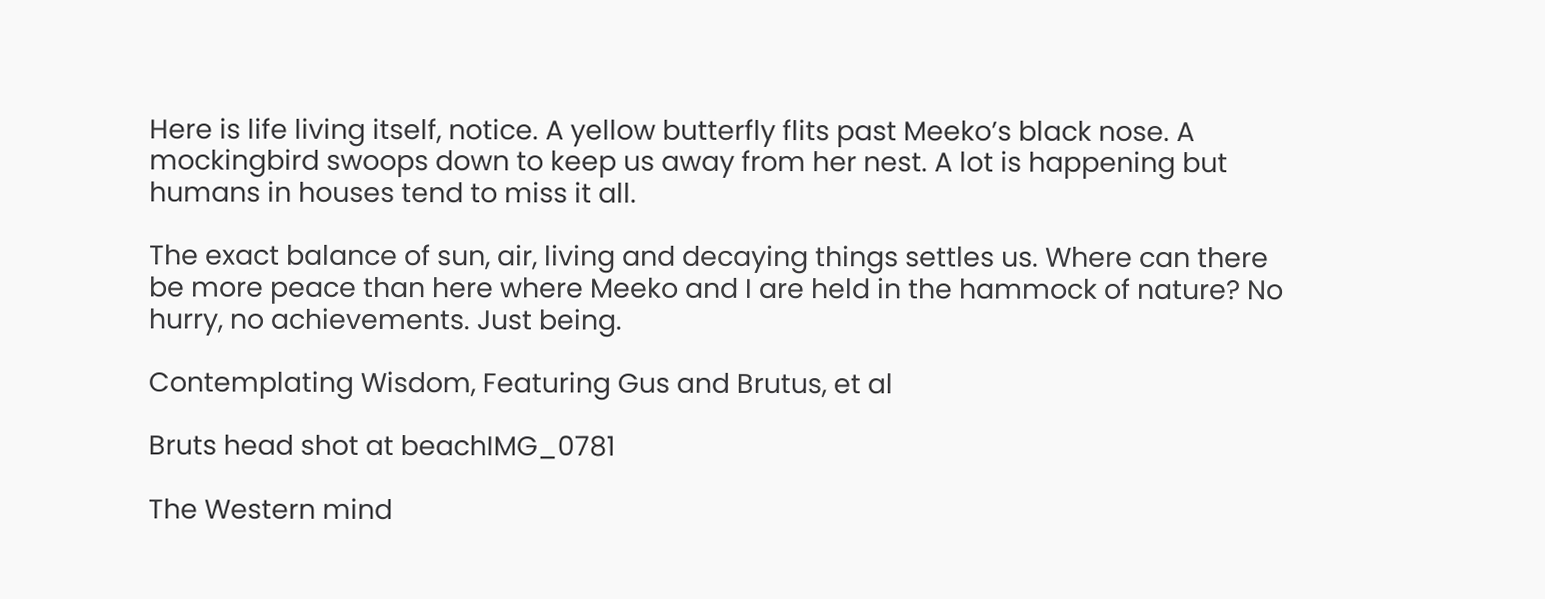Here is life living itself, notice. A yellow butterfly flits past Meeko’s black nose. A mockingbird swoops down to keep us away from her nest. A lot is happening but humans in houses tend to miss it all.

The exact balance of sun, air, living and decaying things settles us. Where can there be more peace than here where Meeko and I are held in the hammock of nature? No hurry, no achievements. Just being.

Contemplating Wisdom, Featuring Gus and Brutus, et al

Bruts head shot at beachIMG_0781

The Western mind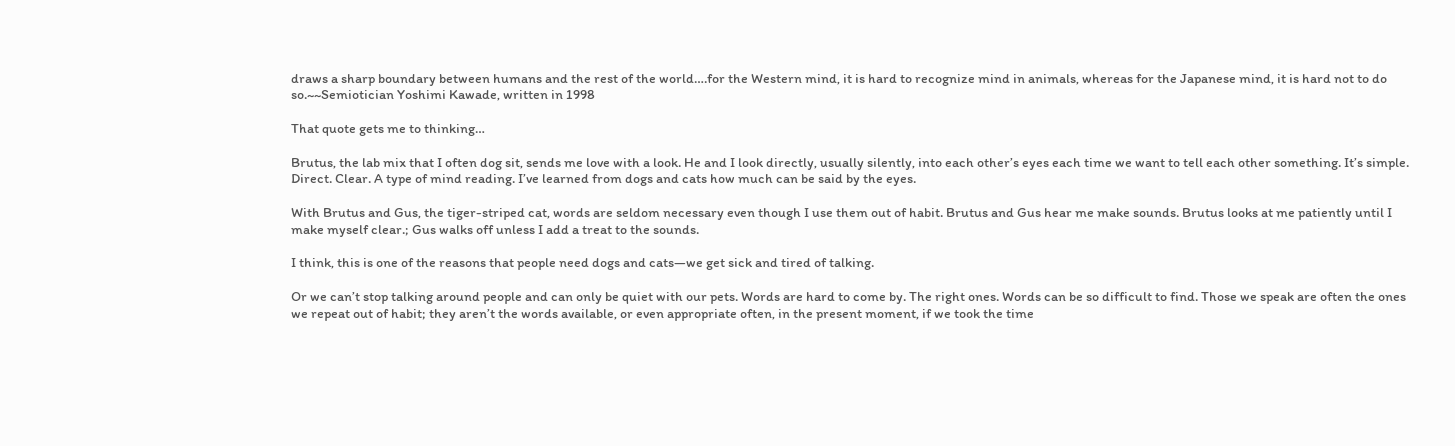draws a sharp boundary between humans and the rest of the world….for the Western mind, it is hard to recognize mind in animals, whereas for the Japanese mind, it is hard not to do so.~~Semiotician Yoshimi Kawade, written in 1998

That quote gets me to thinking…

Brutus, the lab mix that I often dog sit, sends me love with a look. He and I look directly, usually silently, into each other’s eyes each time we want to tell each other something. It’s simple. Direct. Clear. A type of mind reading. I’ve learned from dogs and cats how much can be said by the eyes.

With Brutus and Gus, the tiger-striped cat, words are seldom necessary even though I use them out of habit. Brutus and Gus hear me make sounds. Brutus looks at me patiently until I make myself clear.; Gus walks off unless I add a treat to the sounds.

I think, this is one of the reasons that people need dogs and cats—we get sick and tired of talking.

Or we can’t stop talking around people and can only be quiet with our pets. Words are hard to come by. The right ones. Words can be so difficult to find. Those we speak are often the ones we repeat out of habit; they aren’t the words available, or even appropriate often, in the present moment, if we took the time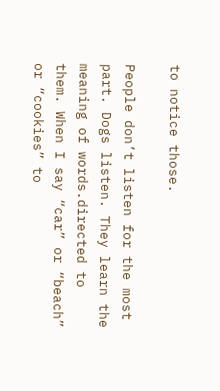to notice those.

People don’t listen for the most part. Dogs listen. They learn the meaning of words.directed to them. When I say “car” or “beach”  or “cookies” to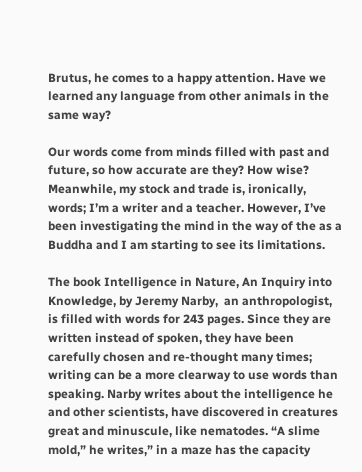Brutus, he comes to a happy attention. Have we learned any language from other animals in the same way?

Our words come from minds filled with past and future, so how accurate are they? How wise? Meanwhile, my stock and trade is, ironically, words; I’m a writer and a teacher. However, I’ve been investigating the mind in the way of the as a Buddha and I am starting to see its limitations.

The book Intelligence in Nature, An Inquiry into Knowledge, by Jeremy Narby,  an anthropologist, is filled with words for 243 pages. Since they are written instead of spoken, they have been carefully chosen and re-thought many times; writing can be a more clearway to use words than speaking. Narby writes about the intelligence he and other scientists, have discovered in creatures great and minuscule, like nematodes. “A slime mold,” he writes,” in a maze has the capacity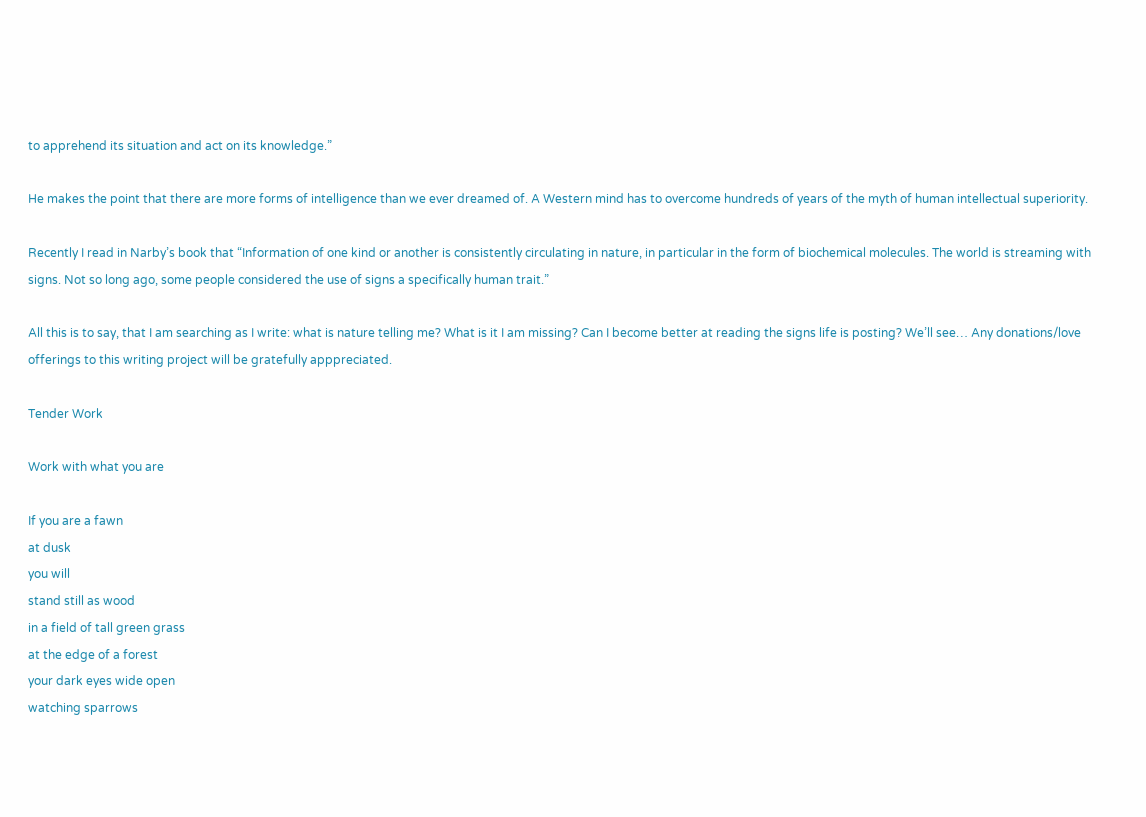to apprehend its situation and act on its knowledge.”

He makes the point that there are more forms of intelligence than we ever dreamed of. A Western mind has to overcome hundreds of years of the myth of human intellectual superiority.

Recently I read in Narby’s book that “Information of one kind or another is consistently circulating in nature, in particular in the form of biochemical molecules. The world is streaming with signs. Not so long ago, some people considered the use of signs a specifically human trait.”

All this is to say, that I am searching as I write: what is nature telling me? What is it I am missing? Can I become better at reading the signs life is posting? We’ll see… Any donations/love offerings to this writing project will be gratefully apppreciated.

Tender Work

Work with what you are

If you are a fawn
at dusk
you will
stand still as wood
in a field of tall green grass
at the edge of a forest
your dark eyes wide open
watching sparrows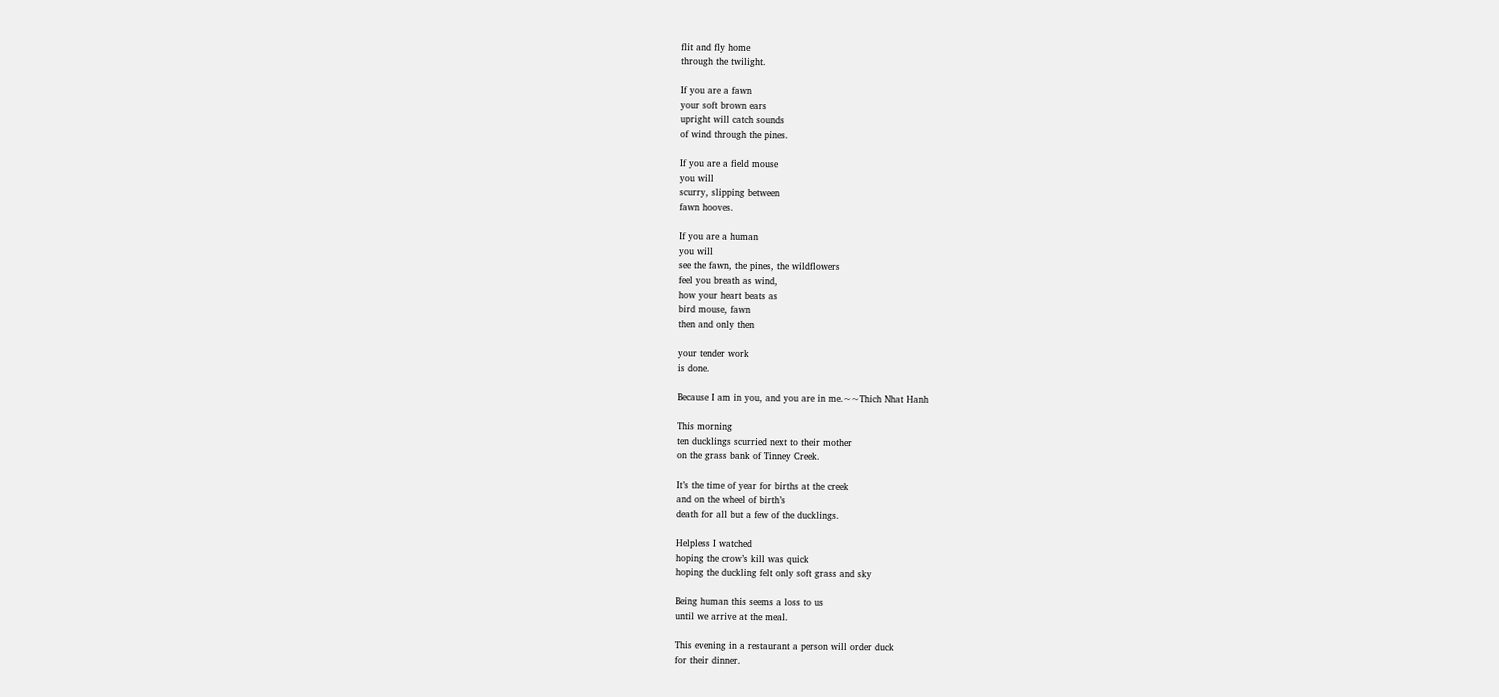flit and fly home
through the twilight.

If you are a fawn
your soft brown ears
upright will catch sounds
of wind through the pines.

If you are a field mouse
you will
scurry, slipping between
fawn hooves.

If you are a human
you will
see the fawn, the pines, the wildflowers
feel you breath as wind,
how your heart beats as
bird mouse, fawn
then and only then

your tender work
is done.

Because I am in you, and you are in me.~~Thich Nhat Hanh

This morning
ten ducklings scurried next to their mother
on the grass bank of Tinney Creek.

It’s the time of year for births at the creek
and on the wheel of birth’s
death for all but a few of the ducklings.

Helpless I watched
hoping the crow’s kill was quick
hoping the duckling felt only soft grass and sky

Being human this seems a loss to us
until we arrive at the meal.

This evening in a restaurant a person will order duck
for their dinner.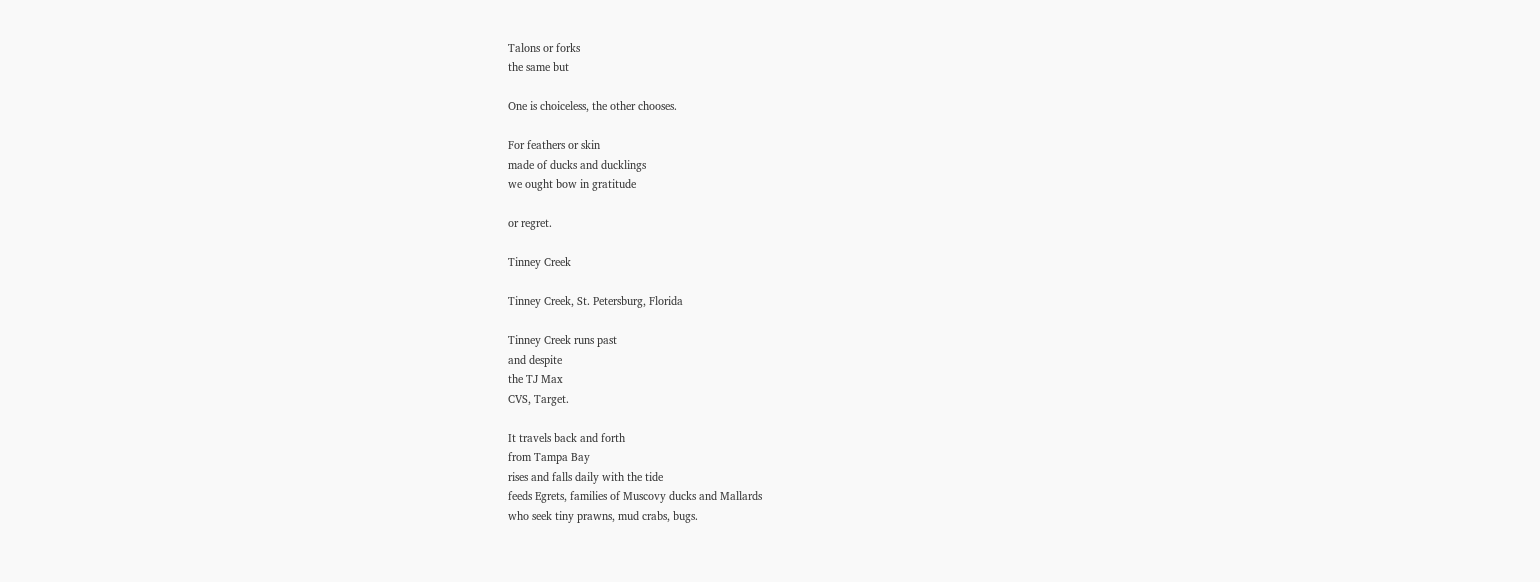Talons or forks
the same but

One is choiceless, the other chooses.

For feathers or skin
made of ducks and ducklings
we ought bow in gratitude

or regret.

Tinney Creek

Tinney Creek, St. Petersburg, Florida

Tinney Creek runs past
and despite
the TJ Max
CVS, Target.

It travels back and forth
from Tampa Bay
rises and falls daily with the tide
feeds Egrets, families of Muscovy ducks and Mallards
who seek tiny prawns, mud crabs, bugs.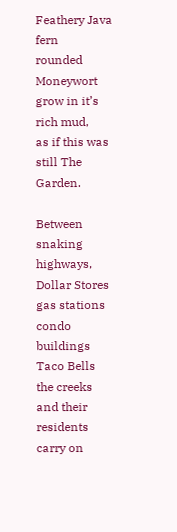Feathery Java fern
rounded Moneywort
grow in it’s rich mud,
as if this was still The Garden.

Between snaking highways,
Dollar Stores
gas stations
condo buildings
Taco Bells
the creeks and their residents
carry on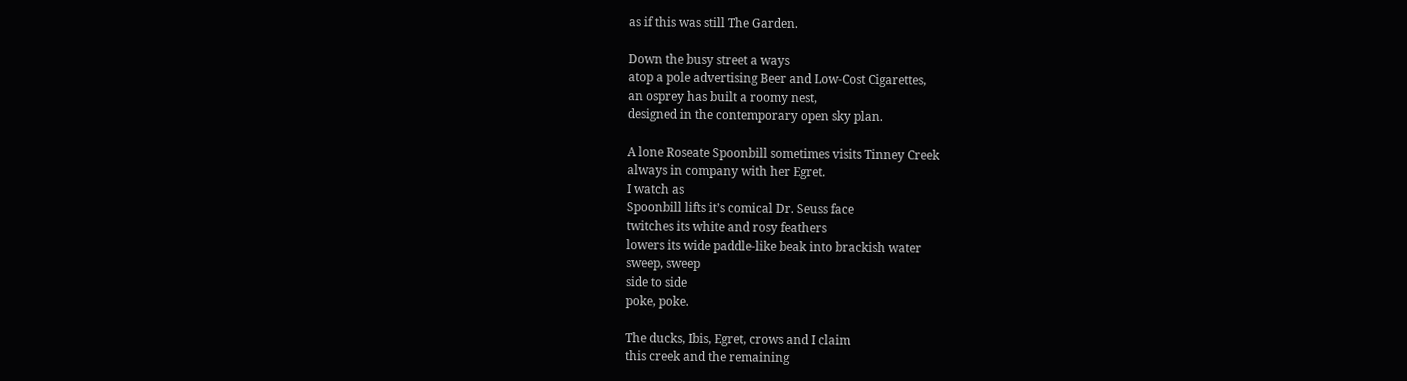as if this was still The Garden.

Down the busy street a ways
atop a pole advertising Beer and Low-Cost Cigarettes,
an osprey has built a roomy nest,
designed in the contemporary open sky plan.

A lone Roseate Spoonbill sometimes visits Tinney Creek
always in company with her Egret.
I watch as
Spoonbill lifts it’s comical Dr. Seuss face
twitches its white and rosy feathers
lowers its wide paddle-like beak into brackish water
sweep, sweep
side to side
poke, poke.

The ducks, Ibis, Egret, crows and I claim
this creek and the remaining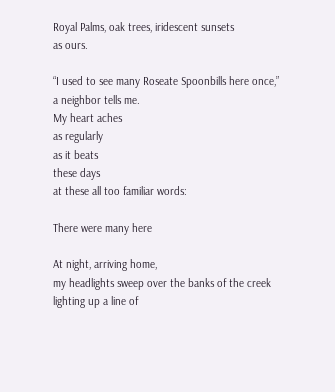Royal Palms, oak trees, iridescent sunsets
as ours.

“I used to see many Roseate Spoonbills here once,”
a neighbor tells me.
My heart aches
as regularly
as it beats
these days
at these all too familiar words:

There were many here

At night, arriving home,
my headlights sweep over the banks of the creek
lighting up a line of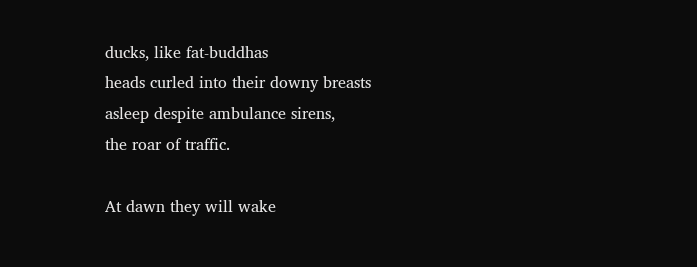ducks, like fat-buddhas
heads curled into their downy breasts
asleep despite ambulance sirens,
the roar of traffic.

At dawn they will wake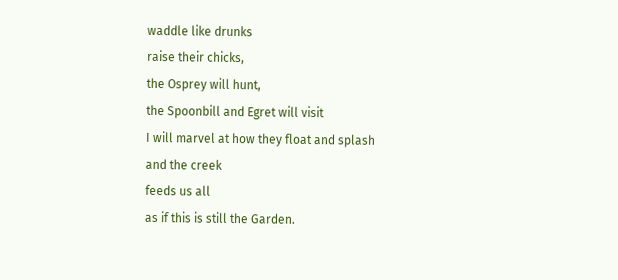waddle like drunks
raise their chicks,
the Osprey will hunt,
the Spoonbill and Egret will visit
I will marvel at how they float and splash
and the creek
feeds us all
as if this is still the Garden.